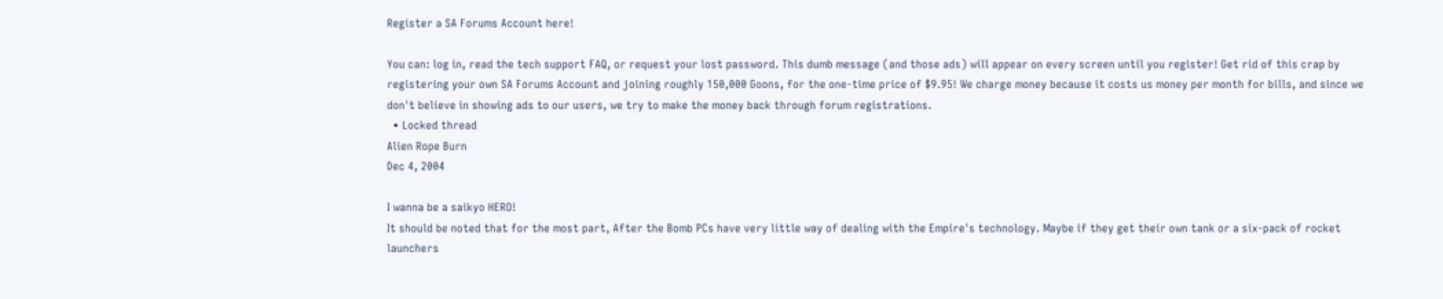Register a SA Forums Account here!

You can: log in, read the tech support FAQ, or request your lost password. This dumb message (and those ads) will appear on every screen until you register! Get rid of this crap by registering your own SA Forums Account and joining roughly 150,000 Goons, for the one-time price of $9.95! We charge money because it costs us money per month for bills, and since we don't believe in showing ads to our users, we try to make the money back through forum registrations.
  • Locked thread
Alien Rope Burn
Dec 4, 2004

I wanna be a saikyo HERO!
It should be noted that for the most part, After the Bomb PCs have very little way of dealing with the Empire's technology. Maybe if they get their own tank or a six-pack of rocket launchers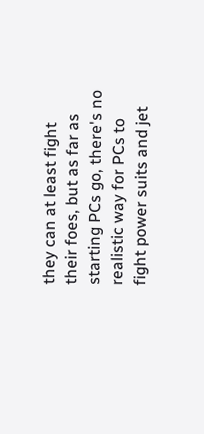they can at least fight their foes, but as far as starting PCs go, there's no realistic way for PCs to fight power suits and jet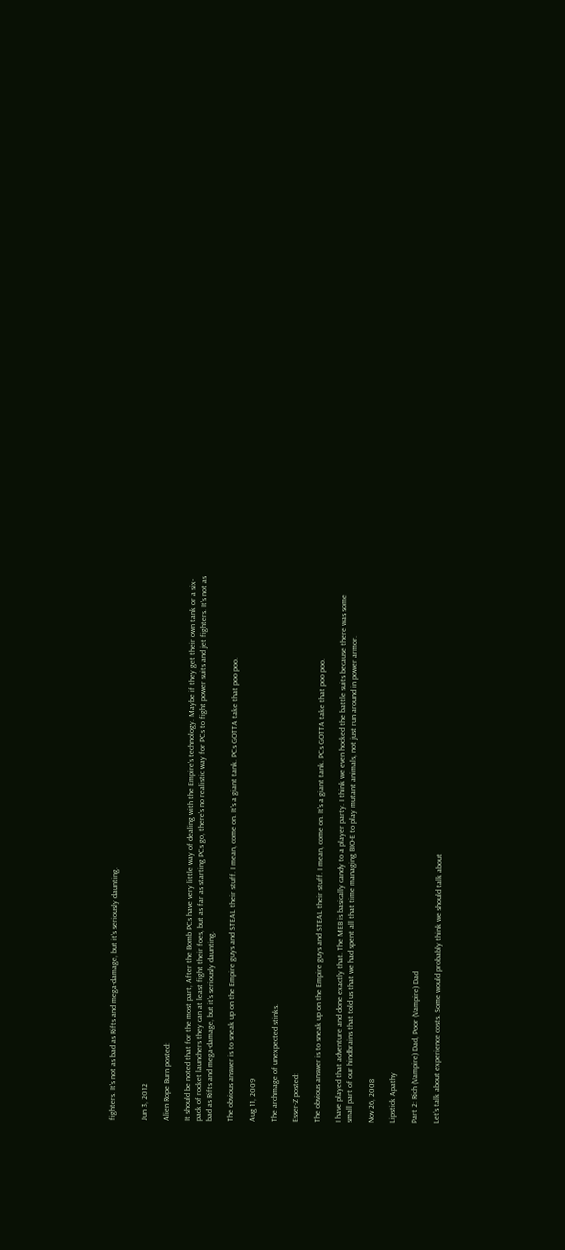fighters. It's not as bad as Rifts and mega-damage, but it's seriously daunting.


Jun 3, 2012

Alien Rope Burn posted:

It should be noted that for the most part, After the Bomb PCs have very little way of dealing with the Empire's technology. Maybe if they get their own tank or a six-pack of rocket launchers they can at least fight their foes, but as far as starting PCs go, there's no realistic way for PCs to fight power suits and jet fighters. It's not as bad as Rifts and mega-damage, but it's seriously daunting.

The obvious answer is to sneak up on the Empire guys and STEAL their stuff. I mean, come on. It's a giant tank. PCs GOTTA take that poo poo.

Aug 11, 2009

The archmage of unexpected stinks.

Esser-Z posted:

The obvious answer is to sneak up on the Empire guys and STEAL their stuff. I mean, come on. It's a giant tank. PCs GOTTA take that poo poo.

I have played that adventure and done exactly that. The MEB is basically candy to a player party. I think we even hocked the battle suits because there was some small part of our hindbrains that told us that we had spent all that time managing BIO-E to play mutant animals, not just run around in power armor.

Nov 26, 2008

Lipstick Apathy

Part 2: Rich (Vampire) Dad, Poor (Vampire) Dad

Let’s talk about experience costs. Some would probably think we should talk about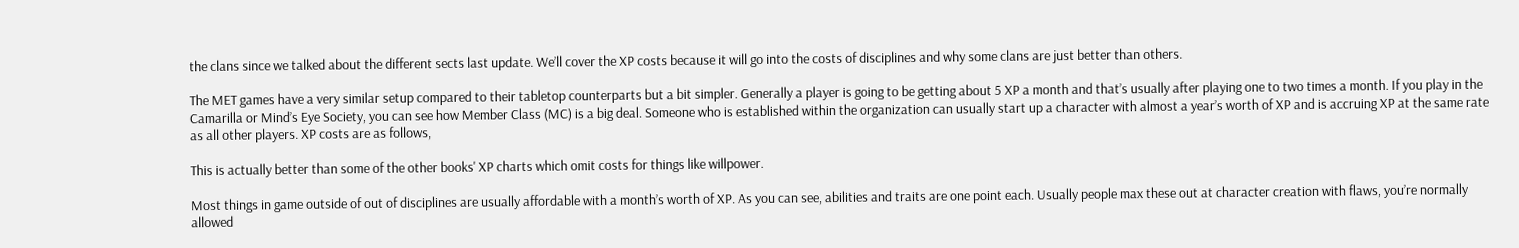the clans since we talked about the different sects last update. We’ll cover the XP costs because it will go into the costs of disciplines and why some clans are just better than others.

The MET games have a very similar setup compared to their tabletop counterparts but a bit simpler. Generally a player is going to be getting about 5 XP a month and that’s usually after playing one to two times a month. If you play in the Camarilla or Mind’s Eye Society, you can see how Member Class (MC) is a big deal. Someone who is established within the organization can usually start up a character with almost a year’s worth of XP and is accruing XP at the same rate as all other players. XP costs are as follows,

This is actually better than some of the other books' XP charts which omit costs for things like willpower.

Most things in game outside of out of disciplines are usually affordable with a month’s worth of XP. As you can see, abilities and traits are one point each. Usually people max these out at character creation with flaws, you’re normally allowed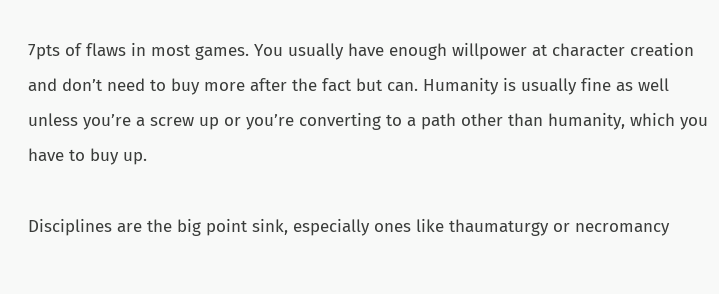7pts of flaws in most games. You usually have enough willpower at character creation and don’t need to buy more after the fact but can. Humanity is usually fine as well unless you’re a screw up or you’re converting to a path other than humanity, which you have to buy up.

Disciplines are the big point sink, especially ones like thaumaturgy or necromancy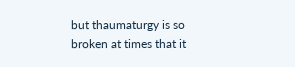but thaumaturgy is so broken at times that it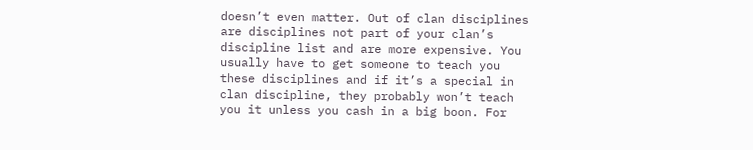doesn’t even matter. Out of clan disciplines are disciplines not part of your clan’s discipline list and are more expensive. You usually have to get someone to teach you these disciplines and if it’s a special in clan discipline, they probably won’t teach you it unless you cash in a big boon. For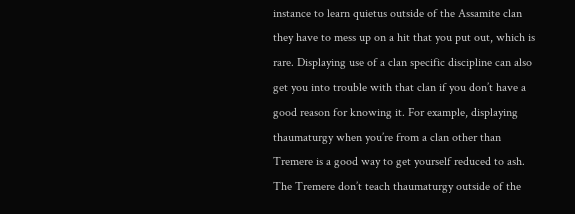instance to learn quietus outside of the Assamite clan they have to mess up on a hit that you put out, which is rare. Displaying use of a clan specific discipline can also get you into trouble with that clan if you don’t have a good reason for knowing it. For example, displaying thaumaturgy when you’re from a clan other than Tremere is a good way to get yourself reduced to ash. The Tremere don’t teach thaumaturgy outside of the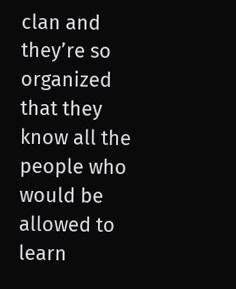clan and they’re so organized that they know all the people who would be allowed to learn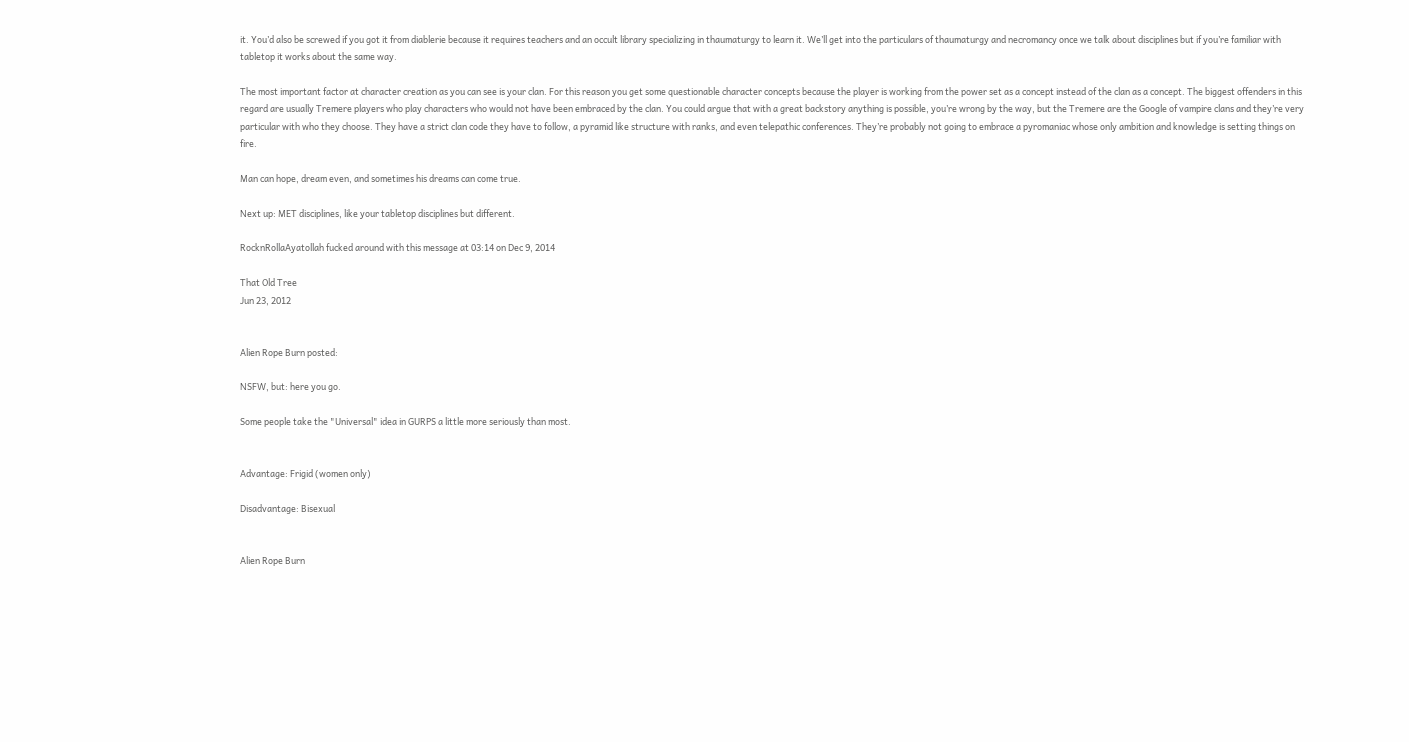it. You’d also be screwed if you got it from diablerie because it requires teachers and an occult library specializing in thaumaturgy to learn it. We’ll get into the particulars of thaumaturgy and necromancy once we talk about disciplines but if you’re familiar with tabletop it works about the same way.

The most important factor at character creation as you can see is your clan. For this reason you get some questionable character concepts because the player is working from the power set as a concept instead of the clan as a concept. The biggest offenders in this regard are usually Tremere players who play characters who would not have been embraced by the clan. You could argue that with a great backstory anything is possible, you’re wrong by the way, but the Tremere are the Google of vampire clans and they’re very particular with who they choose. They have a strict clan code they have to follow, a pyramid like structure with ranks, and even telepathic conferences. They’re probably not going to embrace a pyromaniac whose only ambition and knowledge is setting things on fire.

Man can hope, dream even, and sometimes his dreams can come true.

Next up: MET disciplines, like your tabletop disciplines but different.

RocknRollaAyatollah fucked around with this message at 03:14 on Dec 9, 2014

That Old Tree
Jun 23, 2012


Alien Rope Burn posted:

NSFW, but: here you go.

Some people take the "Universal" idea in GURPS a little more seriously than most.


Advantage: Frigid (women only)

Disadvantage: Bisexual


Alien Rope Burn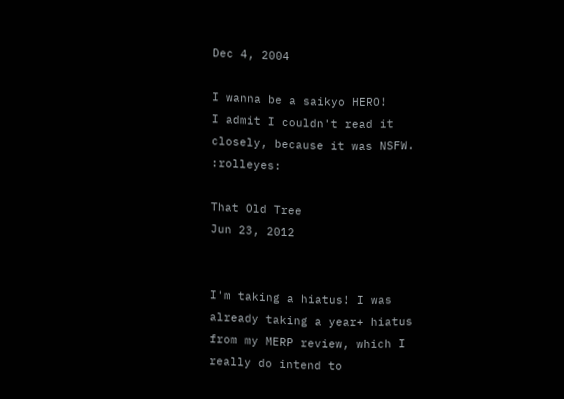Dec 4, 2004

I wanna be a saikyo HERO!
I admit I couldn't read it closely, because it was NSFW. :rolleyes:

That Old Tree
Jun 23, 2012


I'm taking a hiatus! I was already taking a year+ hiatus from my MERP review, which I really do intend to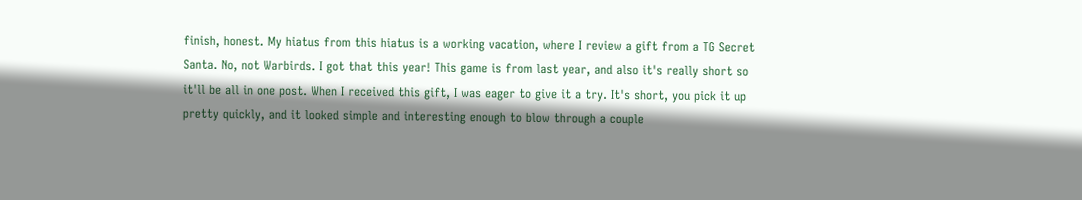finish, honest. My hiatus from this hiatus is a working vacation, where I review a gift from a TG Secret Santa. No, not Warbirds. I got that this year! This game is from last year, and also it's really short so it'll be all in one post. When I received this gift, I was eager to give it a try. It's short, you pick it up pretty quickly, and it looked simple and interesting enough to blow through a couple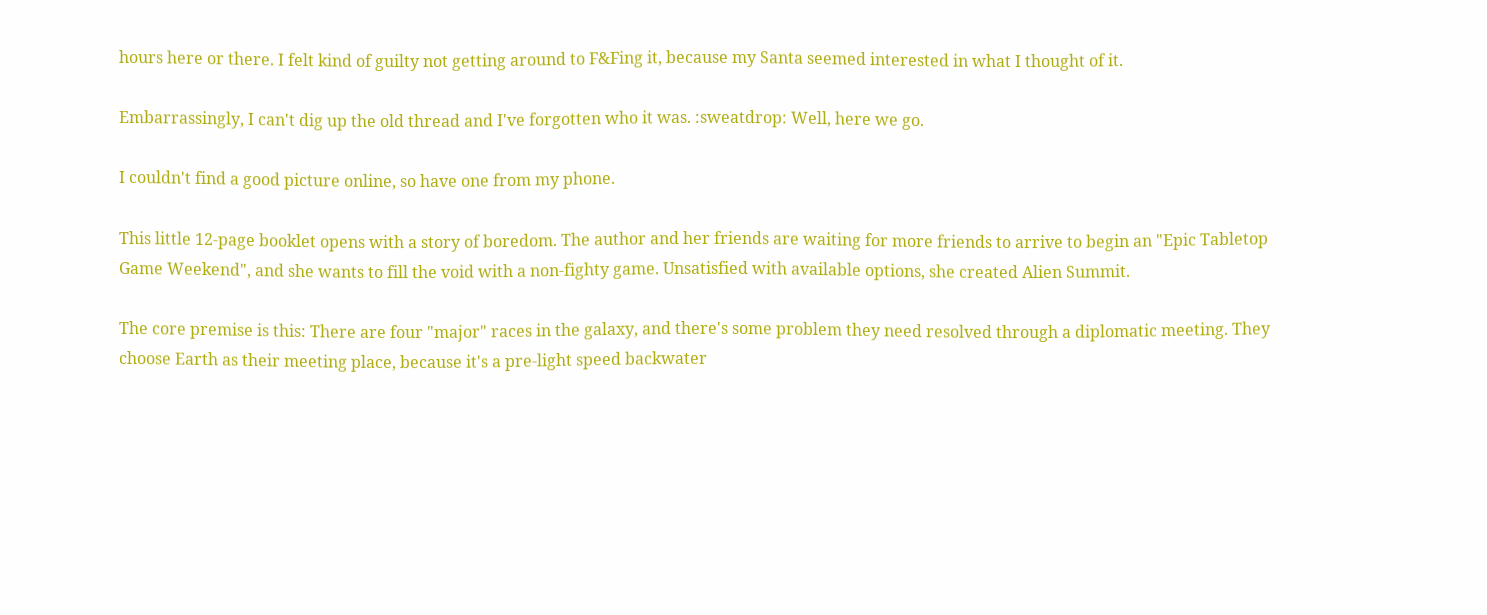hours here or there. I felt kind of guilty not getting around to F&Fing it, because my Santa seemed interested in what I thought of it.

Embarrassingly, I can't dig up the old thread and I've forgotten who it was. :sweatdrop: Well, here we go.

I couldn't find a good picture online, so have one from my phone.

This little 12-page booklet opens with a story of boredom. The author and her friends are waiting for more friends to arrive to begin an "Epic Tabletop Game Weekend", and she wants to fill the void with a non-fighty game. Unsatisfied with available options, she created Alien Summit.

The core premise is this: There are four "major" races in the galaxy, and there's some problem they need resolved through a diplomatic meeting. They choose Earth as their meeting place, because it's a pre-light speed backwater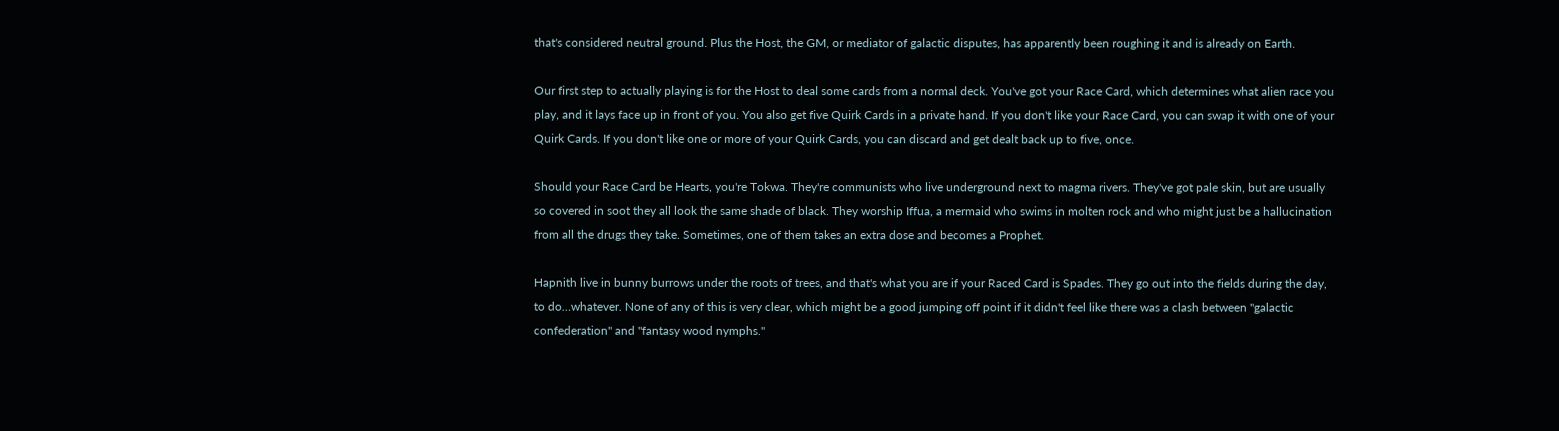that's considered neutral ground. Plus the Host, the GM, or mediator of galactic disputes, has apparently been roughing it and is already on Earth.

Our first step to actually playing is for the Host to deal some cards from a normal deck. You've got your Race Card, which determines what alien race you play, and it lays face up in front of you. You also get five Quirk Cards in a private hand. If you don't like your Race Card, you can swap it with one of your Quirk Cards. If you don't like one or more of your Quirk Cards, you can discard and get dealt back up to five, once.

Should your Race Card be Hearts, you're Tokwa. They're communists who live underground next to magma rivers. They've got pale skin, but are usually so covered in soot they all look the same shade of black. They worship Iffua, a mermaid who swims in molten rock and who might just be a hallucination from all the drugs they take. Sometimes, one of them takes an extra dose and becomes a Prophet.

Hapnith live in bunny burrows under the roots of trees, and that's what you are if your Raced Card is Spades. They go out into the fields during the day, to do…whatever. None of any of this is very clear, which might be a good jumping off point if it didn't feel like there was a clash between "galactic confederation" and "fantasy wood nymphs."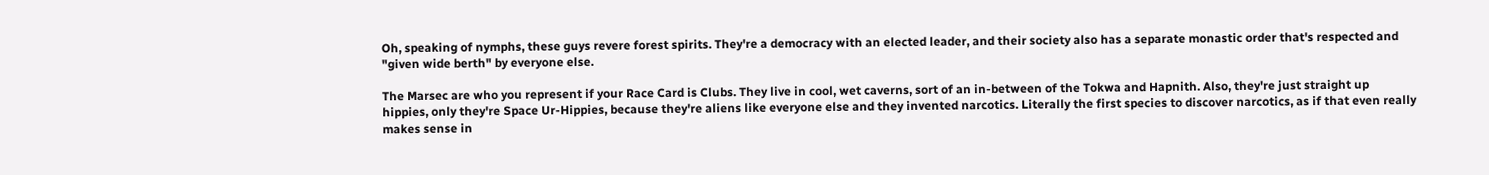Oh, speaking of nymphs, these guys revere forest spirits. They're a democracy with an elected leader, and their society also has a separate monastic order that's respected and "given wide berth" by everyone else.

The Marsec are who you represent if your Race Card is Clubs. They live in cool, wet caverns, sort of an in-between of the Tokwa and Hapnith. Also, they're just straight up hippies, only they're Space Ur-Hippies, because they're aliens like everyone else and they invented narcotics. Literally the first species to discover narcotics, as if that even really makes sense in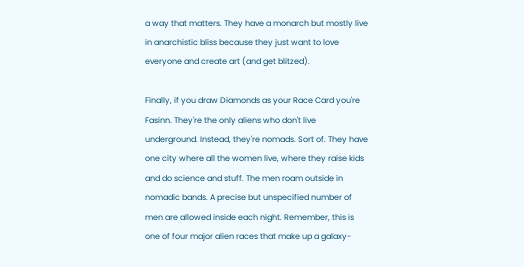a way that matters. They have a monarch but mostly live in anarchistic bliss because they just want to love everyone and create art (and get blitzed).

Finally, if you draw Diamonds as your Race Card you're Fasinn. They're the only aliens who don't live underground. Instead, they're nomads. Sort of. They have one city where all the women live, where they raise kids and do science and stuff. The men roam outside in nomadic bands. A precise but unspecified number of men are allowed inside each night. Remember, this is one of four major alien races that make up a galaxy-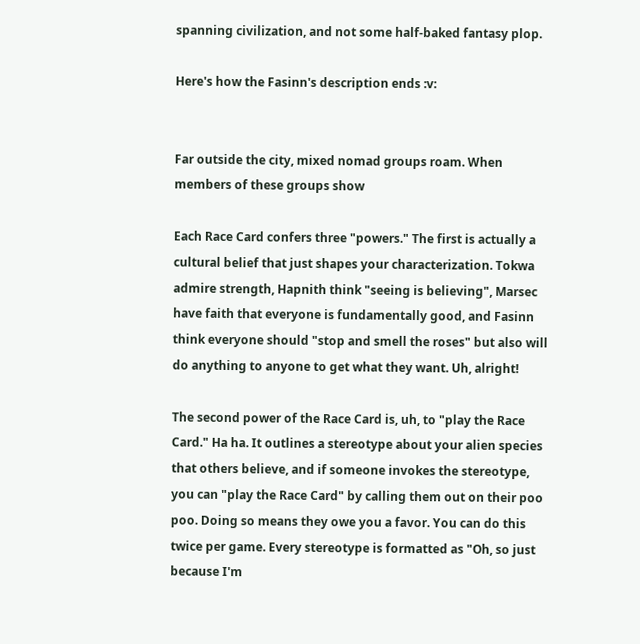spanning civilization, and not some half-baked fantasy plop.

Here's how the Fasinn's description ends :v:


Far outside the city, mixed nomad groups roam. When members of these groups show

Each Race Card confers three "powers." The first is actually a cultural belief that just shapes your characterization. Tokwa admire strength, Hapnith think "seeing is believing", Marsec have faith that everyone is fundamentally good, and Fasinn think everyone should "stop and smell the roses" but also will do anything to anyone to get what they want. Uh, alright!

The second power of the Race Card is, uh, to "play the Race Card." Ha ha. It outlines a stereotype about your alien species that others believe, and if someone invokes the stereotype, you can "play the Race Card" by calling them out on their poo poo. Doing so means they owe you a favor. You can do this twice per game. Every stereotype is formatted as "Oh, so just because I'm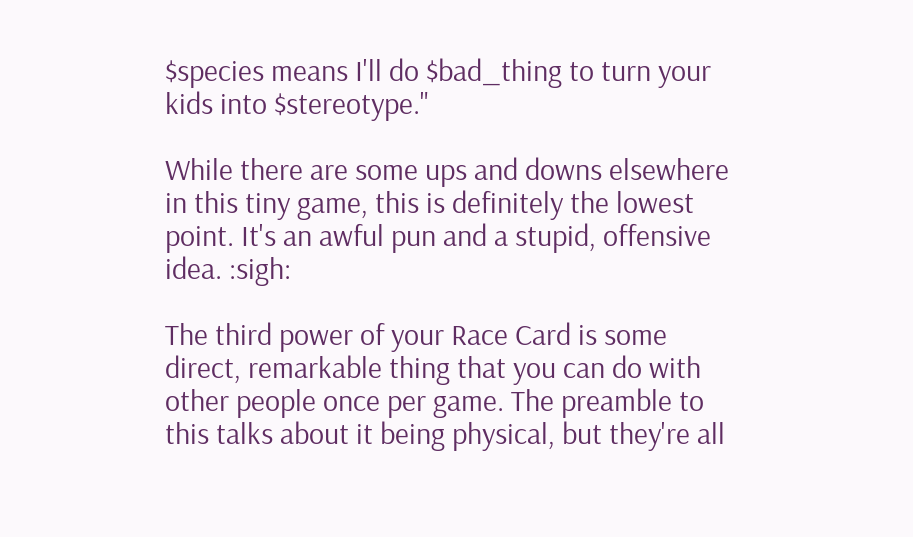$species means I'll do $bad_thing to turn your kids into $stereotype."

While there are some ups and downs elsewhere in this tiny game, this is definitely the lowest point. It's an awful pun and a stupid, offensive idea. :sigh:

The third power of your Race Card is some direct, remarkable thing that you can do with other people once per game. The preamble to this talks about it being physical, but they're all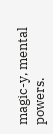magic-y, mental powers.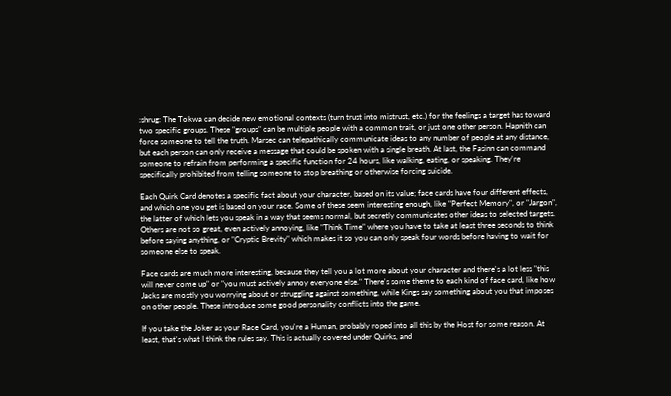:shrug: The Tokwa can decide new emotional contexts (turn trust into mistrust, etc.) for the feelings a target has toward two specific groups. These "groups" can be multiple people with a common trait, or just one other person. Hapnith can force someone to tell the truth. Marsec can telepathically communicate ideas to any number of people at any distance, but each person can only receive a message that could be spoken with a single breath. At last, the Fasinn can command someone to refrain from performing a specific function for 24 hours, like walking, eating, or speaking. They're specifically prohibited from telling someone to stop breathing or otherwise forcing suicide.

Each Quirk Card denotes a specific fact about your character, based on its value; face cards have four different effects, and which one you get is based on your race. Some of these seem interesting enough, like "Perfect Memory", or "Jargon", the latter of which lets you speak in a way that seems normal, but secretly communicates other ideas to selected targets. Others are not so great, even actively annoying, like "Think Time" where you have to take at least three seconds to think before saying anything, or "Cryptic Brevity" which makes it so you can only speak four words before having to wait for someone else to speak.

Face cards are much more interesting, because they tell you a lot more about your character and there's a lot less "this will never come up" or "you must actively annoy everyone else." There's some theme to each kind of face card, like how Jacks are mostly you worrying about or struggling against something, while Kings say something about you that imposes on other people. These introduce some good personality conflicts into the game.

If you take the Joker as your Race Card, you're a Human, probably roped into all this by the Host for some reason. At least, that's what I think the rules say. This is actually covered under Quirks, and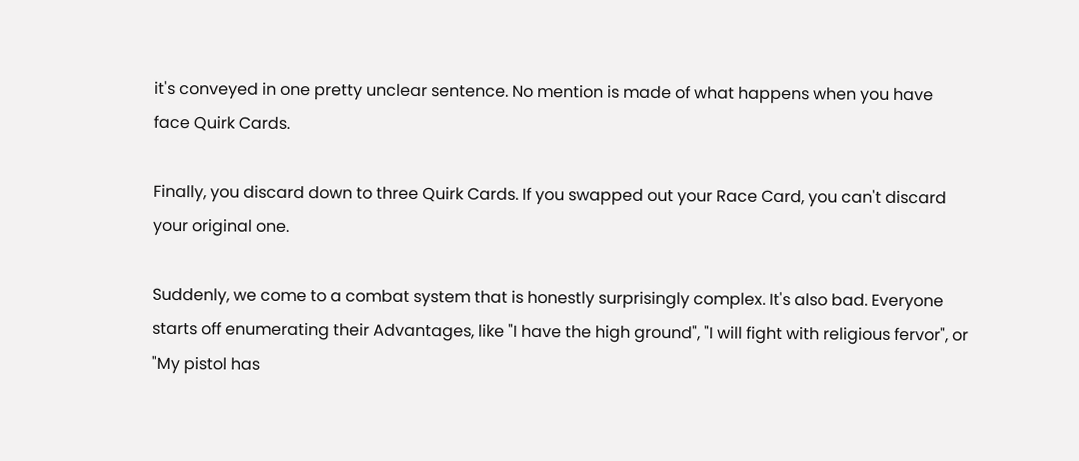it's conveyed in one pretty unclear sentence. No mention is made of what happens when you have face Quirk Cards.

Finally, you discard down to three Quirk Cards. If you swapped out your Race Card, you can't discard your original one.

Suddenly, we come to a combat system that is honestly surprisingly complex. It's also bad. Everyone starts off enumerating their Advantages, like "I have the high ground", "I will fight with religious fervor", or "My pistol has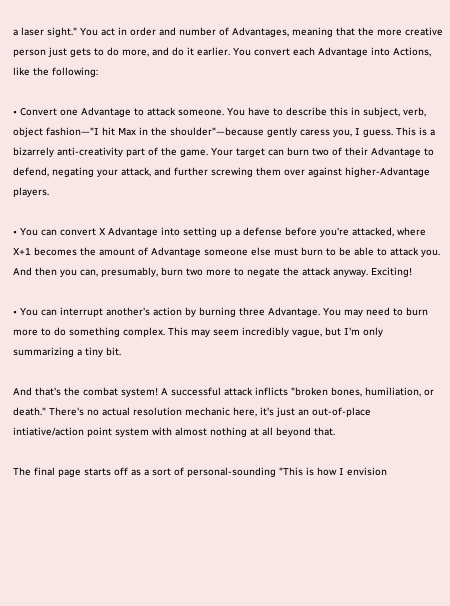a laser sight." You act in order and number of Advantages, meaning that the more creative person just gets to do more, and do it earlier. You convert each Advantage into Actions, like the following:

• Convert one Advantage to attack someone. You have to describe this in subject, verb, object fashion—"I hit Max in the shoulder"—because gently caress you, I guess. This is a bizarrely anti-creativity part of the game. Your target can burn two of their Advantage to defend, negating your attack, and further screwing them over against higher-Advantage players.

• You can convert X Advantage into setting up a defense before you're attacked, where X+1 becomes the amount of Advantage someone else must burn to be able to attack you. And then you can, presumably, burn two more to negate the attack anyway. Exciting!

• You can interrupt another's action by burning three Advantage. You may need to burn more to do something complex. This may seem incredibly vague, but I'm only summarizing a tiny bit.

And that's the combat system! A successful attack inflicts "broken bones, humiliation, or death." There's no actual resolution mechanic here, it's just an out-of-place intiative/action point system with almost nothing at all beyond that.

The final page starts off as a sort of personal-sounding "This is how I envision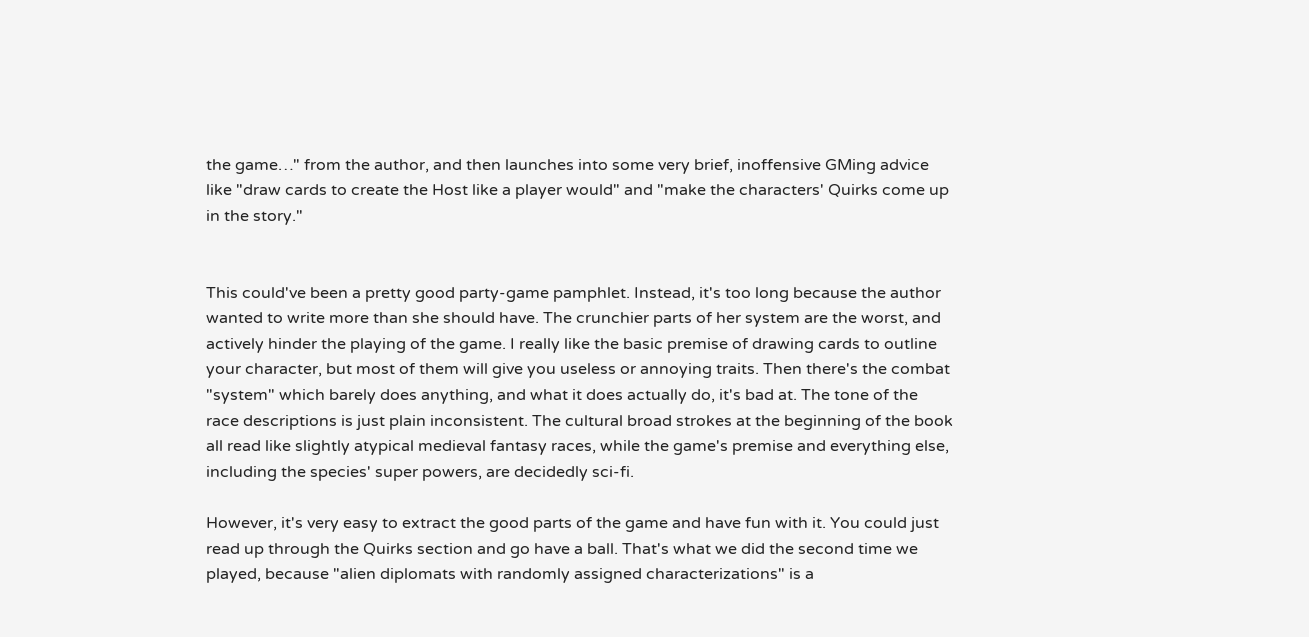the game…" from the author, and then launches into some very brief, inoffensive GMing advice like "draw cards to create the Host like a player would" and "make the characters' Quirks come up in the story."


This could've been a pretty good party-game pamphlet. Instead, it's too long because the author wanted to write more than she should have. The crunchier parts of her system are the worst, and actively hinder the playing of the game. I really like the basic premise of drawing cards to outline your character, but most of them will give you useless or annoying traits. Then there's the combat "system" which barely does anything, and what it does actually do, it's bad at. The tone of the race descriptions is just plain inconsistent. The cultural broad strokes at the beginning of the book all read like slightly atypical medieval fantasy races, while the game's premise and everything else, including the species' super powers, are decidedly sci-fi.

However, it's very easy to extract the good parts of the game and have fun with it. You could just read up through the Quirks section and go have a ball. That's what we did the second time we played, because "alien diplomats with randomly assigned characterizations" is a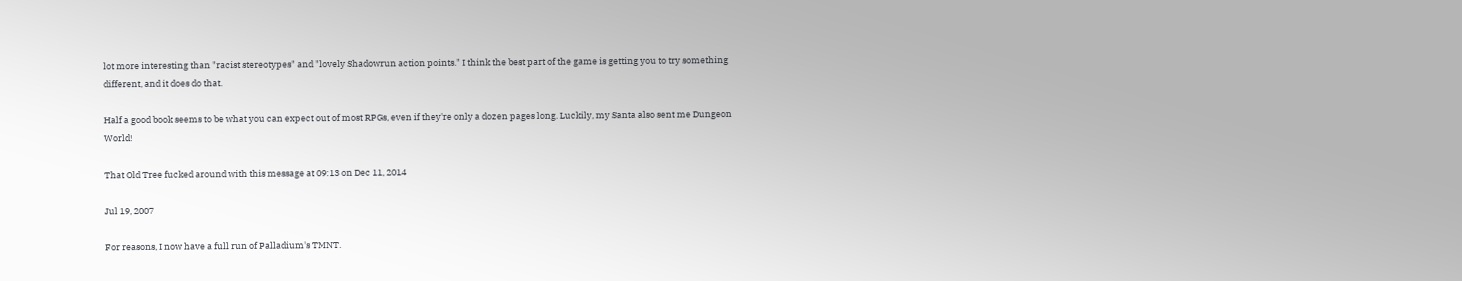lot more interesting than "racist stereotypes" and "lovely Shadowrun action points." I think the best part of the game is getting you to try something different, and it does do that.

Half a good book seems to be what you can expect out of most RPGs, even if they're only a dozen pages long. Luckily, my Santa also sent me Dungeon World!

That Old Tree fucked around with this message at 09:13 on Dec 11, 2014

Jul 19, 2007

For reasons, I now have a full run of Palladium's TMNT.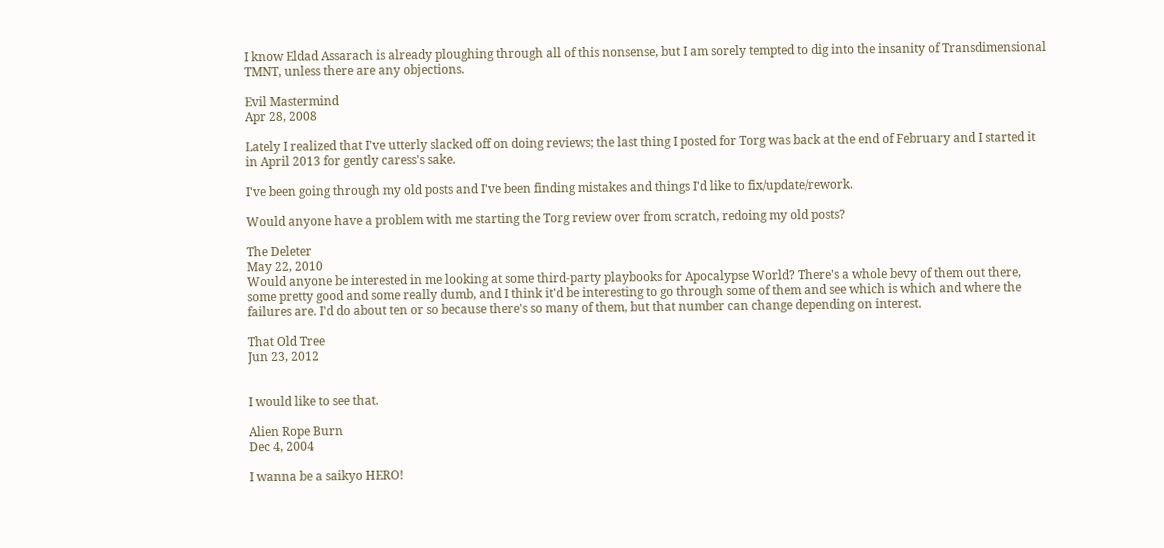I know Eldad Assarach is already ploughing through all of this nonsense, but I am sorely tempted to dig into the insanity of Transdimensional TMNT, unless there are any objections.

Evil Mastermind
Apr 28, 2008

Lately I realized that I've utterly slacked off on doing reviews; the last thing I posted for Torg was back at the end of February and I started it in April 2013 for gently caress's sake.

I've been going through my old posts and I've been finding mistakes and things I'd like to fix/update/rework.

Would anyone have a problem with me starting the Torg review over from scratch, redoing my old posts?

The Deleter
May 22, 2010
Would anyone be interested in me looking at some third-party playbooks for Apocalypse World? There's a whole bevy of them out there, some pretty good and some really dumb, and I think it'd be interesting to go through some of them and see which is which and where the failures are. I'd do about ten or so because there's so many of them, but that number can change depending on interest.

That Old Tree
Jun 23, 2012


I would like to see that.

Alien Rope Burn
Dec 4, 2004

I wanna be a saikyo HERO!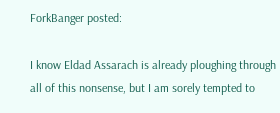ForkBanger posted:

I know Eldad Assarach is already ploughing through all of this nonsense, but I am sorely tempted to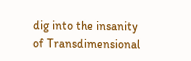dig into the insanity of Transdimensional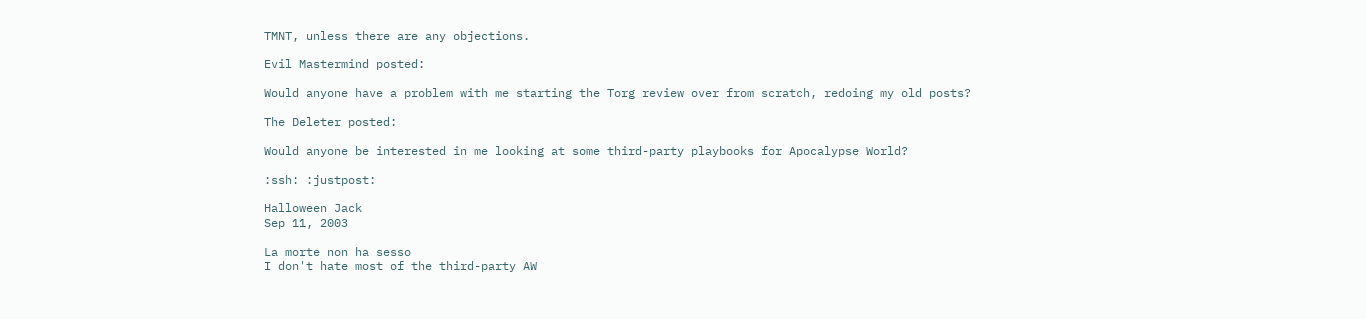TMNT, unless there are any objections.

Evil Mastermind posted:

Would anyone have a problem with me starting the Torg review over from scratch, redoing my old posts?

The Deleter posted:

Would anyone be interested in me looking at some third-party playbooks for Apocalypse World?

:ssh: :justpost:

Halloween Jack
Sep 11, 2003

La morte non ha sesso
I don't hate most of the third-party AW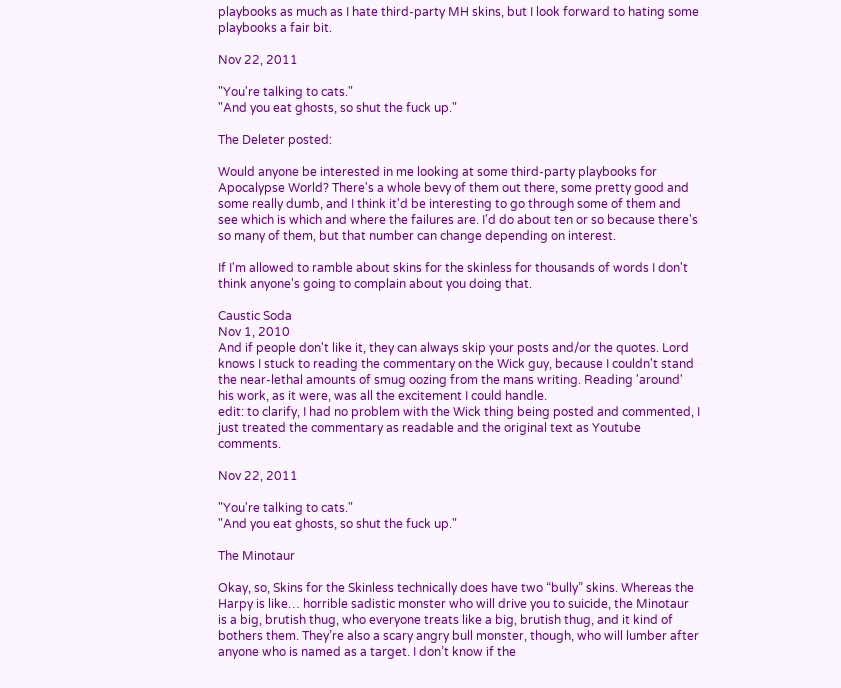playbooks as much as I hate third-party MH skins, but I look forward to hating some playbooks a fair bit.

Nov 22, 2011

"You're talking to cats."
"And you eat ghosts, so shut the fuck up."

The Deleter posted:

Would anyone be interested in me looking at some third-party playbooks for Apocalypse World? There's a whole bevy of them out there, some pretty good and some really dumb, and I think it'd be interesting to go through some of them and see which is which and where the failures are. I'd do about ten or so because there's so many of them, but that number can change depending on interest.

If I'm allowed to ramble about skins for the skinless for thousands of words I don't think anyone's going to complain about you doing that.

Caustic Soda
Nov 1, 2010
And if people don't like it, they can always skip your posts and/or the quotes. Lord knows I stuck to reading the commentary on the Wick guy, because I couldn't stand the near-lethal amounts of smug oozing from the mans writing. Reading 'around' his work, as it were, was all the excitement I could handle.
edit: to clarify, I had no problem with the Wick thing being posted and commented, I just treated the commentary as readable and the original text as Youtube comments.

Nov 22, 2011

"You're talking to cats."
"And you eat ghosts, so shut the fuck up."

The Minotaur

Okay, so, Skins for the Skinless technically does have two “bully” skins. Whereas the Harpy is like… horrible sadistic monster who will drive you to suicide, the Minotaur is a big, brutish thug, who everyone treats like a big, brutish thug, and it kind of bothers them. They’re also a scary angry bull monster, though, who will lumber after anyone who is named as a target. I don’t know if the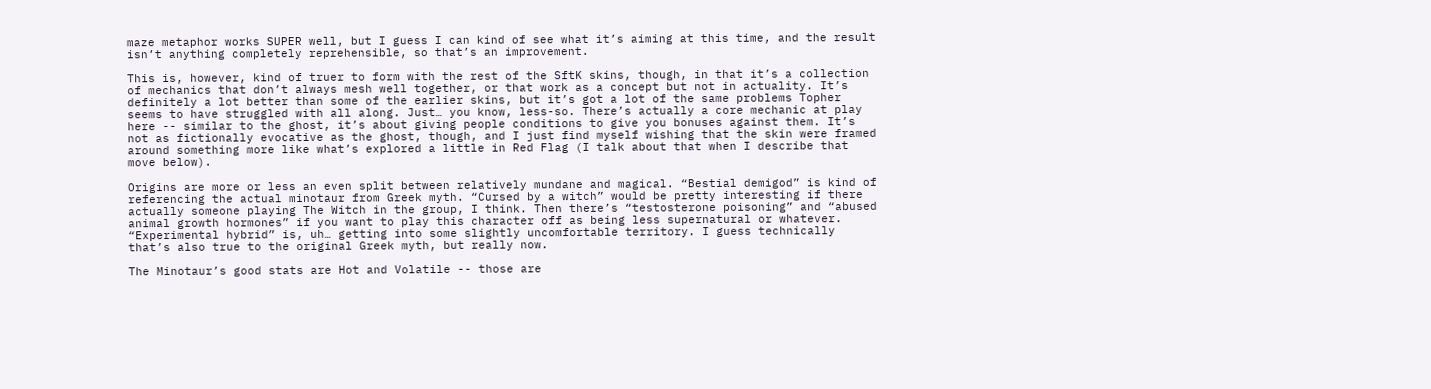maze metaphor works SUPER well, but I guess I can kind of see what it’s aiming at this time, and the result isn’t anything completely reprehensible, so that’s an improvement.

This is, however, kind of truer to form with the rest of the SftK skins, though, in that it’s a collection of mechanics that don’t always mesh well together, or that work as a concept but not in actuality. It’s definitely a lot better than some of the earlier skins, but it’s got a lot of the same problems Topher seems to have struggled with all along. Just… you know, less-so. There’s actually a core mechanic at play here -- similar to the ghost, it’s about giving people conditions to give you bonuses against them. It’s not as fictionally evocative as the ghost, though, and I just find myself wishing that the skin were framed around something more like what’s explored a little in Red Flag (I talk about that when I describe that move below).

Origins are more or less an even split between relatively mundane and magical. “Bestial demigod” is kind of referencing the actual minotaur from Greek myth. “Cursed by a witch” would be pretty interesting if there actually someone playing The Witch in the group, I think. Then there’s “testosterone poisoning” and “abused animal growth hormones” if you want to play this character off as being less supernatural or whatever. “Experimental hybrid” is, uh… getting into some slightly uncomfortable territory. I guess technically that’s also true to the original Greek myth, but really now.

The Minotaur’s good stats are Hot and Volatile -- those are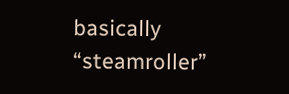basically “steamroller”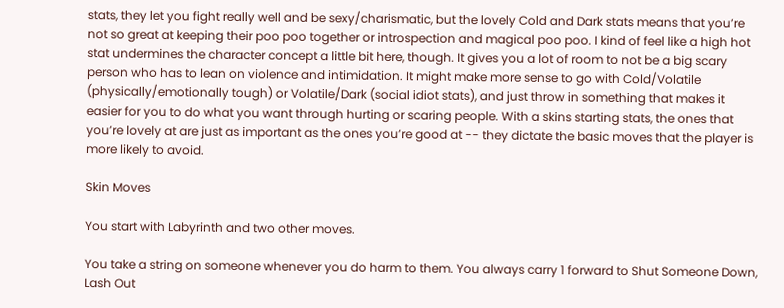stats, they let you fight really well and be sexy/charismatic, but the lovely Cold and Dark stats means that you’re not so great at keeping their poo poo together or introspection and magical poo poo. I kind of feel like a high hot stat undermines the character concept a little bit here, though. It gives you a lot of room to not be a big scary person who has to lean on violence and intimidation. It might make more sense to go with Cold/Volatile (physically/emotionally tough) or Volatile/Dark (social idiot stats), and just throw in something that makes it easier for you to do what you want through hurting or scaring people. With a skins starting stats, the ones that you’re lovely at are just as important as the ones you’re good at -- they dictate the basic moves that the player is more likely to avoid.

Skin Moves

You start with Labyrinth and two other moves.

You take a string on someone whenever you do harm to them. You always carry 1 forward to Shut Someone Down, Lash Out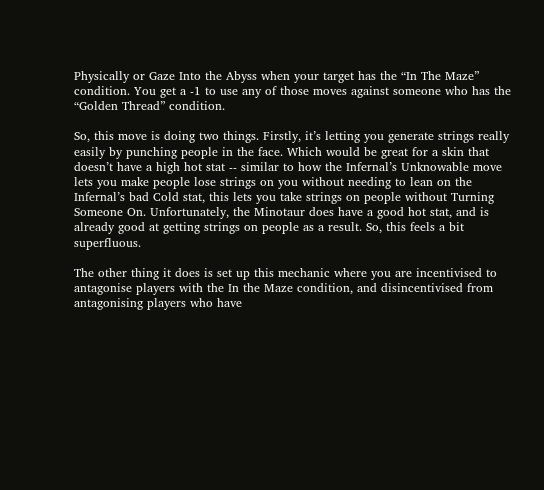Physically or Gaze Into the Abyss when your target has the “In The Maze” condition. You get a -1 to use any of those moves against someone who has the “Golden Thread” condition.

So, this move is doing two things. Firstly, it’s letting you generate strings really easily by punching people in the face. Which would be great for a skin that doesn’t have a high hot stat -- similar to how the Infernal’s Unknowable move lets you make people lose strings on you without needing to lean on the Infernal’s bad Cold stat, this lets you take strings on people without Turning Someone On. Unfortunately, the Minotaur does have a good hot stat, and is already good at getting strings on people as a result. So, this feels a bit superfluous.

The other thing it does is set up this mechanic where you are incentivised to antagonise players with the In the Maze condition, and disincentivised from antagonising players who have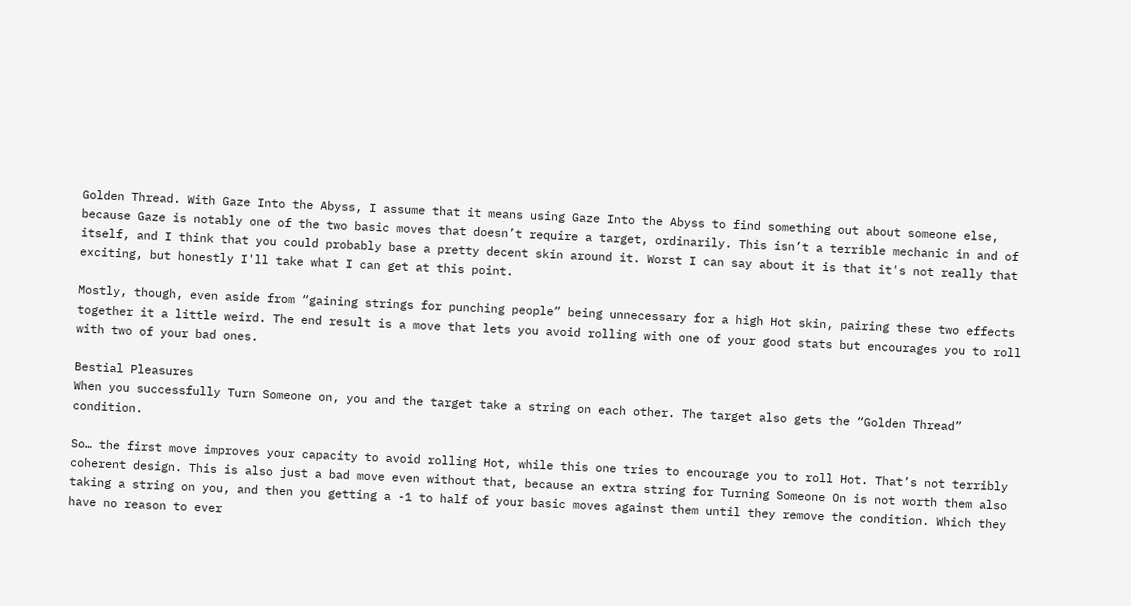Golden Thread. With Gaze Into the Abyss, I assume that it means using Gaze Into the Abyss to find something out about someone else, because Gaze is notably one of the two basic moves that doesn’t require a target, ordinarily. This isn’t a terrible mechanic in and of itself, and I think that you could probably base a pretty decent skin around it. Worst I can say about it is that it's not really that exciting, but honestly I'll take what I can get at this point.

Mostly, though, even aside from “gaining strings for punching people” being unnecessary for a high Hot skin, pairing these two effects together it a little weird. The end result is a move that lets you avoid rolling with one of your good stats but encourages you to roll with two of your bad ones.

Bestial Pleasures
When you successfully Turn Someone on, you and the target take a string on each other. The target also gets the “Golden Thread” condition.

So… the first move improves your capacity to avoid rolling Hot, while this one tries to encourage you to roll Hot. That’s not terribly coherent design. This is also just a bad move even without that, because an extra string for Turning Someone On is not worth them also taking a string on you, and then you getting a -1 to half of your basic moves against them until they remove the condition. Which they have no reason to ever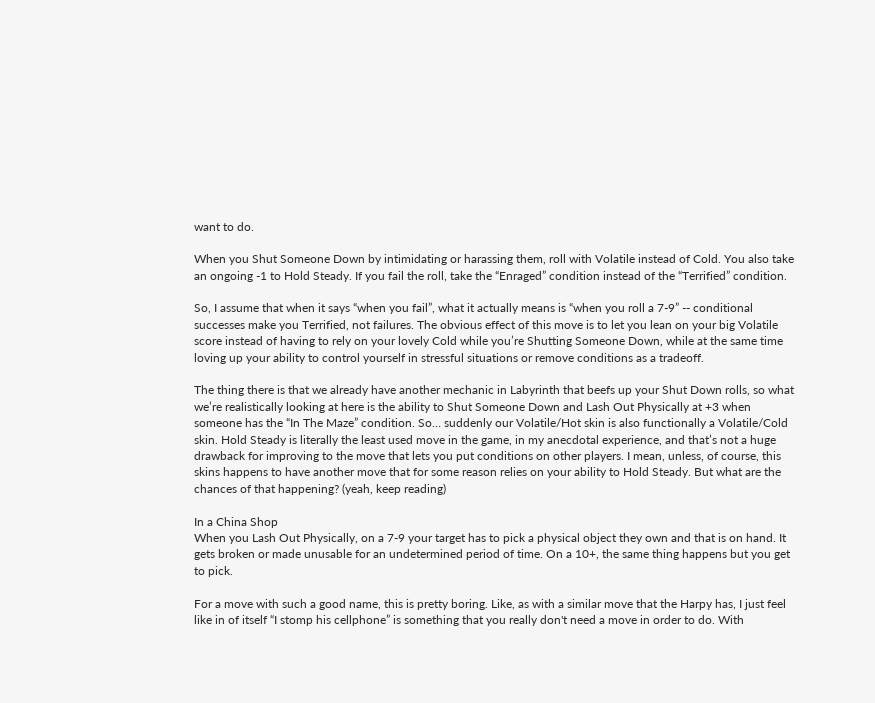want to do.

When you Shut Someone Down by intimidating or harassing them, roll with Volatile instead of Cold. You also take an ongoing -1 to Hold Steady. If you fail the roll, take the “Enraged” condition instead of the “Terrified” condition.

So, I assume that when it says “when you fail”, what it actually means is “when you roll a 7-9” -- conditional successes make you Terrified, not failures. The obvious effect of this move is to let you lean on your big Volatile score instead of having to rely on your lovely Cold while you’re Shutting Someone Down, while at the same time loving up your ability to control yourself in stressful situations or remove conditions as a tradeoff.

The thing there is that we already have another mechanic in Labyrinth that beefs up your Shut Down rolls, so what we’re realistically looking at here is the ability to Shut Someone Down and Lash Out Physically at +3 when someone has the “In The Maze” condition. So… suddenly our Volatile/Hot skin is also functionally a Volatile/Cold skin. Hold Steady is literally the least used move in the game, in my anecdotal experience, and that’s not a huge drawback for improving to the move that lets you put conditions on other players. I mean, unless, of course, this skins happens to have another move that for some reason relies on your ability to Hold Steady. But what are the chances of that happening? (yeah, keep reading)

In a China Shop
When you Lash Out Physically, on a 7-9 your target has to pick a physical object they own and that is on hand. It gets broken or made unusable for an undetermined period of time. On a 10+, the same thing happens but you get to pick.

For a move with such a good name, this is pretty boring. Like, as with a similar move that the Harpy has, I just feel like in of itself “I stomp his cellphone” is something that you really don't need a move in order to do. With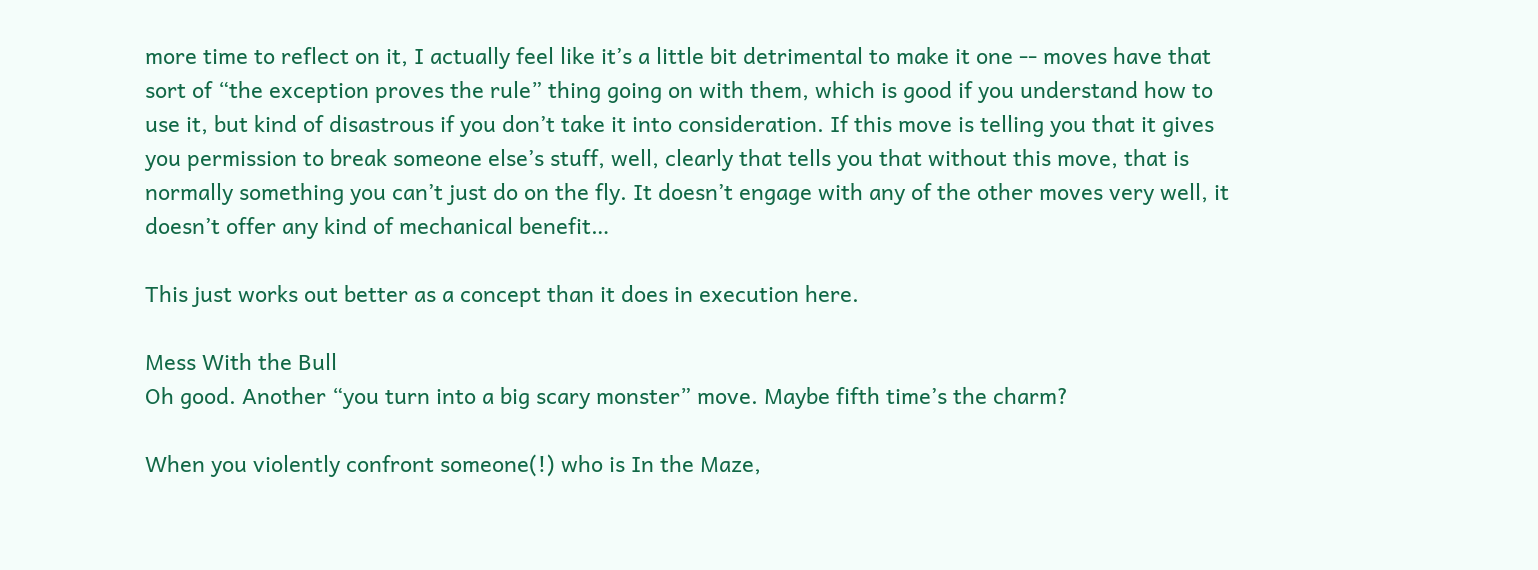more time to reflect on it, I actually feel like it’s a little bit detrimental to make it one -- moves have that sort of “the exception proves the rule” thing going on with them, which is good if you understand how to use it, but kind of disastrous if you don’t take it into consideration. If this move is telling you that it gives you permission to break someone else’s stuff, well, clearly that tells you that without this move, that is normally something you can’t just do on the fly. It doesn’t engage with any of the other moves very well, it doesn’t offer any kind of mechanical benefit…

This just works out better as a concept than it does in execution here.

Mess With the Bull
Oh good. Another “you turn into a big scary monster” move. Maybe fifth time’s the charm?

When you violently confront someone(!) who is In the Maze,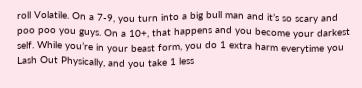roll Volatile. On a 7-9, you turn into a big bull man and it’s so scary and poo poo you guys. On a 10+, that happens and you become your darkest self. While you’re in your beast form, you do 1 extra harm everytime you Lash Out Physically, and you take 1 less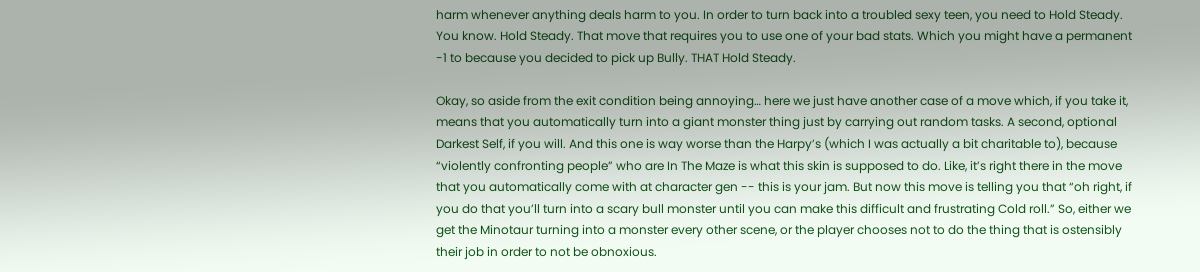harm whenever anything deals harm to you. In order to turn back into a troubled sexy teen, you need to Hold Steady. You know. Hold Steady. That move that requires you to use one of your bad stats. Which you might have a permanent -1 to because you decided to pick up Bully. THAT Hold Steady.

Okay, so aside from the exit condition being annoying… here we just have another case of a move which, if you take it, means that you automatically turn into a giant monster thing just by carrying out random tasks. A second, optional Darkest Self, if you will. And this one is way worse than the Harpy’s (which I was actually a bit charitable to), because “violently confronting people” who are In The Maze is what this skin is supposed to do. Like, it’s right there in the move that you automatically come with at character gen -- this is your jam. But now this move is telling you that “oh right, if you do that you’ll turn into a scary bull monster until you can make this difficult and frustrating Cold roll.” So, either we get the Minotaur turning into a monster every other scene, or the player chooses not to do the thing that is ostensibly their job in order to not be obnoxious.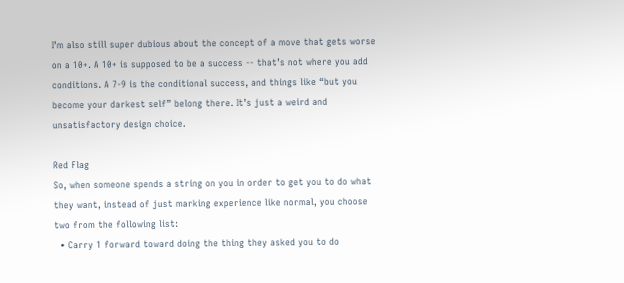I’m also still super dubious about the concept of a move that gets worse on a 10+. A 10+ is supposed to be a success -- that’s not where you add conditions. A 7-9 is the conditional success, and things like “but you become your darkest self” belong there. It’s just a weird and unsatisfactory design choice.

Red Flag
So, when someone spends a string on you in order to get you to do what they want, instead of just marking experience like normal, you choose two from the following list:
  • Carry 1 forward toward doing the thing they asked you to do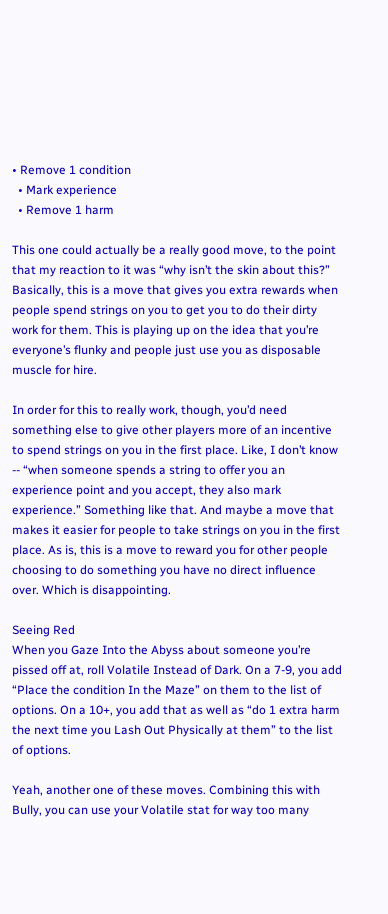• Remove 1 condition
  • Mark experience
  • Remove 1 harm

This one could actually be a really good move, to the point that my reaction to it was “why isn’t the skin about this?” Basically, this is a move that gives you extra rewards when people spend strings on you to get you to do their dirty work for them. This is playing up on the idea that you’re everyone’s flunky and people just use you as disposable muscle for hire.

In order for this to really work, though, you’d need something else to give other players more of an incentive to spend strings on you in the first place. Like, I don’t know -- “when someone spends a string to offer you an experience point and you accept, they also mark experience.” Something like that. And maybe a move that makes it easier for people to take strings on you in the first place. As is, this is a move to reward you for other people choosing to do something you have no direct influence over. Which is disappointing.

Seeing Red
When you Gaze Into the Abyss about someone you’re pissed off at, roll Volatile Instead of Dark. On a 7-9, you add “Place the condition In the Maze” on them to the list of options. On a 10+, you add that as well as “do 1 extra harm the next time you Lash Out Physically at them” to the list of options.

Yeah, another one of these moves. Combining this with Bully, you can use your Volatile stat for way too many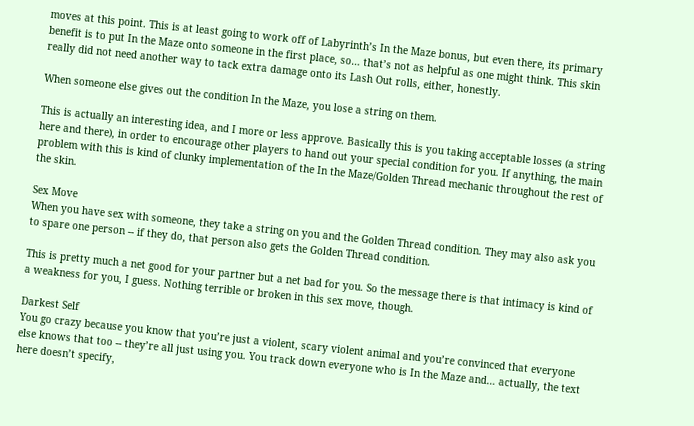moves at this point. This is at least going to work off of Labyrinth’s In the Maze bonus, but even there, its primary benefit is to put In the Maze onto someone in the first place, so… that’s not as helpful as one might think. This skin really did not need another way to tack extra damage onto its Lash Out rolls, either, honestly.

When someone else gives out the condition In the Maze, you lose a string on them.

This is actually an interesting idea, and I more or less approve. Basically this is you taking acceptable losses (a string here and there), in order to encourage other players to hand out your special condition for you. If anything, the main problem with this is kind of clunky implementation of the In the Maze/Golden Thread mechanic throughout the rest of the skin.

Sex Move
When you have sex with someone, they take a string on you and the Golden Thread condition. They may also ask you to spare one person -- if they do, that person also gets the Golden Thread condition.

This is pretty much a net good for your partner but a net bad for you. So the message there is that intimacy is kind of a weakness for you, I guess. Nothing terrible or broken in this sex move, though.

Darkest Self
You go crazy because you know that you’re just a violent, scary violent animal and you’re convinced that everyone else knows that too -- they’re all just using you. You track down everyone who is In the Maze and… actually, the text here doesn’t specify,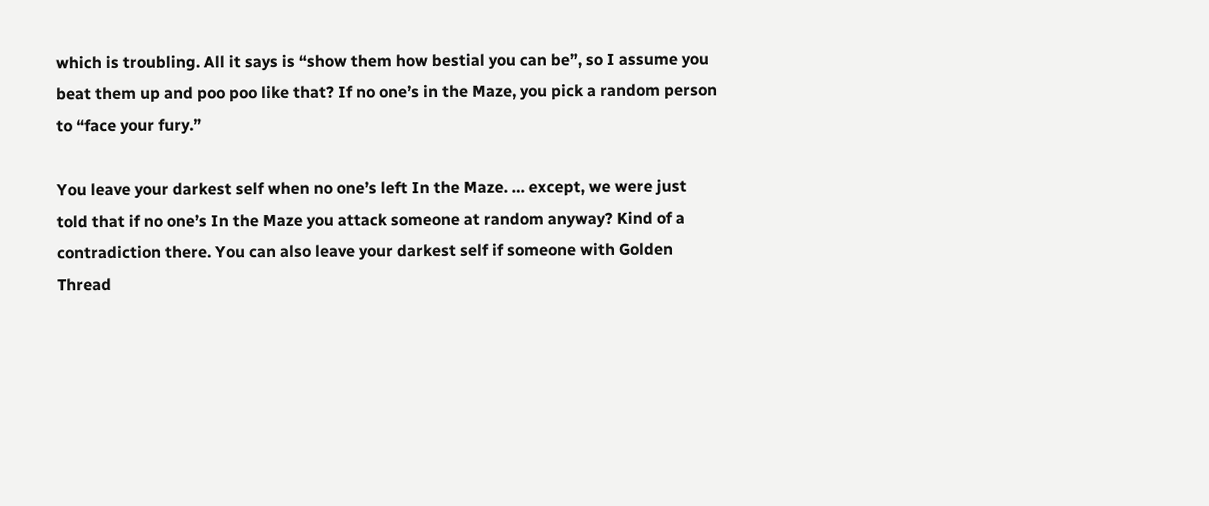which is troubling. All it says is “show them how bestial you can be”, so I assume you beat them up and poo poo like that? If no one’s in the Maze, you pick a random person to “face your fury.”

You leave your darkest self when no one’s left In the Maze. … except, we were just told that if no one’s In the Maze you attack someone at random anyway? Kind of a contradiction there. You can also leave your darkest self if someone with Golden Thread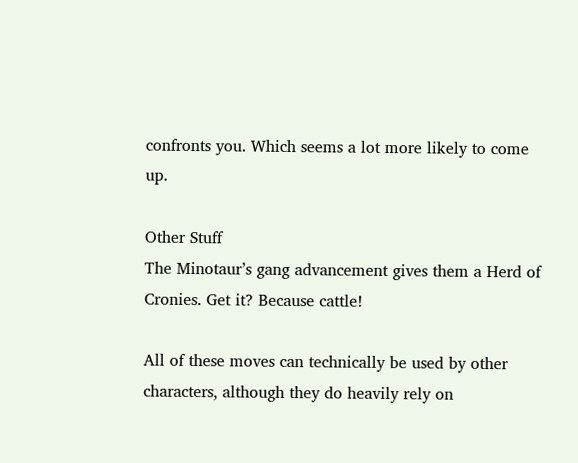confronts you. Which seems a lot more likely to come up.

Other Stuff
The Minotaur’s gang advancement gives them a Herd of Cronies. Get it? Because cattle!

All of these moves can technically be used by other characters, although they do heavily rely on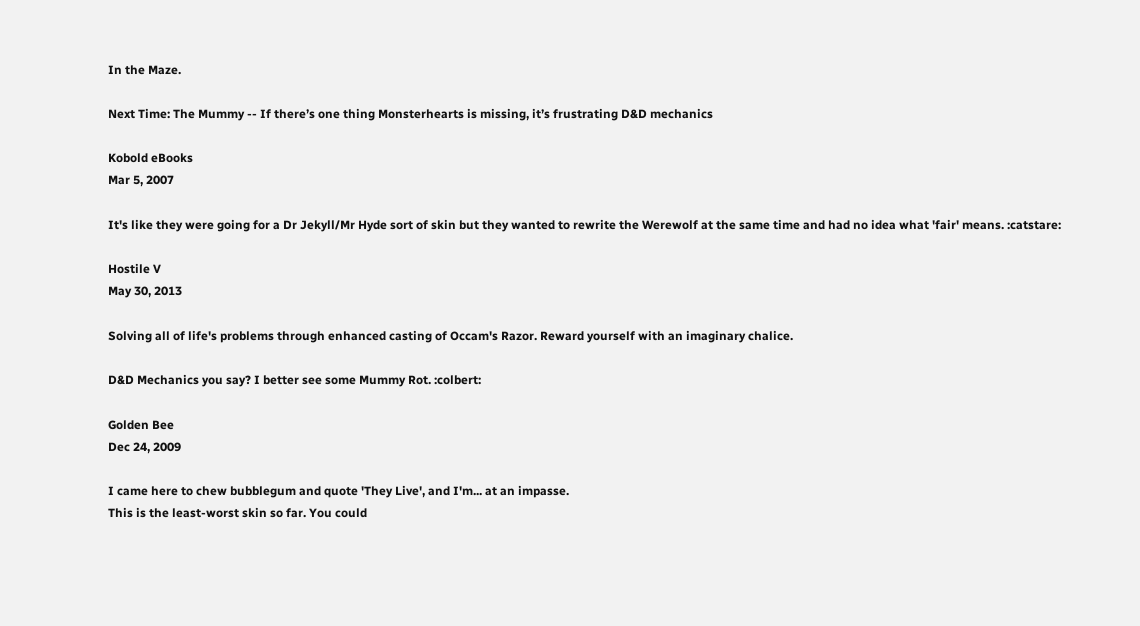In the Maze.

Next Time: The Mummy -- If there’s one thing Monsterhearts is missing, it’s frustrating D&D mechanics

Kobold eBooks
Mar 5, 2007

It's like they were going for a Dr Jekyll/Mr Hyde sort of skin but they wanted to rewrite the Werewolf at the same time and had no idea what 'fair' means. :catstare:

Hostile V
May 30, 2013

Solving all of life's problems through enhanced casting of Occam's Razor. Reward yourself with an imaginary chalice.

D&D Mechanics you say? I better see some Mummy Rot. :colbert:

Golden Bee
Dec 24, 2009

I came here to chew bubblegum and quote 'They Live', and I'm... at an impasse.
This is the least-worst skin so far. You could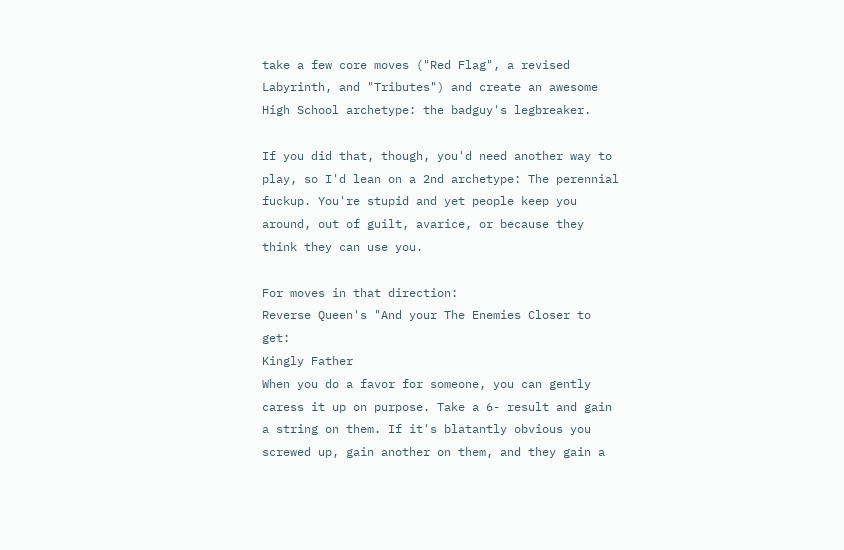take a few core moves ("Red Flag", a revised Labyrinth, and "Tributes") and create an awesome High School archetype: the badguy's legbreaker.

If you did that, though, you'd need another way to play, so I'd lean on a 2nd archetype: The perennial fuckup. You're stupid and yet people keep you around, out of guilt, avarice, or because they think they can use you.

For moves in that direction:
Reverse Queen's "And your The Enemies Closer to get:
Kingly Father
When you do a favor for someone, you can gently caress it up on purpose. Take a 6- result and gain a string on them. If it's blatantly obvious you screwed up, gain another on them, and they gain a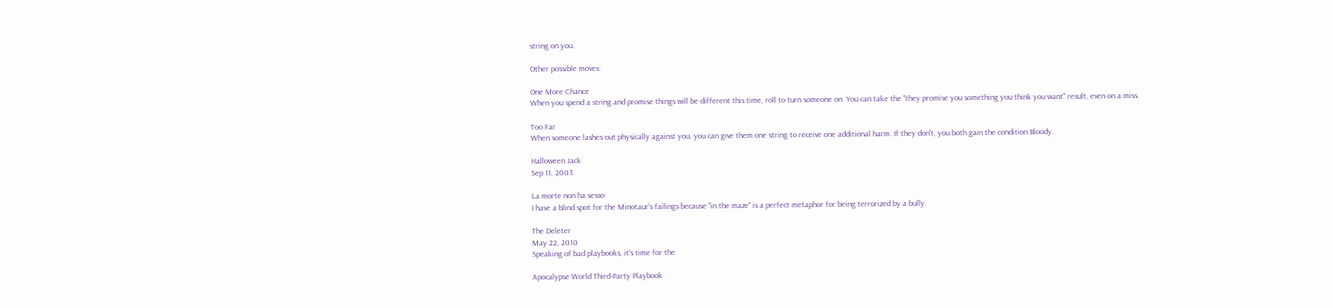string on you.

Other possible moves:

One More Chance
When you spend a string and promise things will be different this time, roll to turn someone on. You can take the "they promise you something you think you want" result, even on a miss.

Too Far
When someone lashes out physically against you, you can give them one string to receive one additional harm. If they don't, you both gain the condition Bloody.

Halloween Jack
Sep 11, 2003

La morte non ha sesso
I have a blind spot for the Minotaur's failings because "in the maze" is a perfect metaphor for being terrorized by a bully.

The Deleter
May 22, 2010
Speaking of bad playbooks, it's time for the

Apocalypse World Third-Party Playbook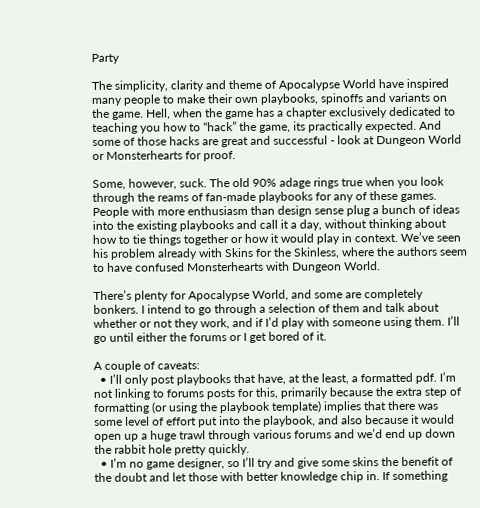Party

The simplicity, clarity and theme of Apocalypse World have inspired many people to make their own playbooks, spinoffs and variants on the game. Hell, when the game has a chapter exclusively dedicated to teaching you how to “hack” the game, its practically expected. And some of those hacks are great and successful - look at Dungeon World or Monsterhearts for proof.

Some, however, suck. The old 90% adage rings true when you look through the reams of fan-made playbooks for any of these games. People with more enthusiasm than design sense plug a bunch of ideas into the existing playbooks and call it a day, without thinking about how to tie things together or how it would play in context. We’ve seen his problem already with Skins for the Skinless, where the authors seem to have confused Monsterhearts with Dungeon World.

There’s plenty for Apocalypse World, and some are completely bonkers. I intend to go through a selection of them and talk about whether or not they work, and if I’d play with someone using them. I’ll go until either the forums or I get bored of it.

A couple of caveats:
  • I’ll only post playbooks that have, at the least, a formatted pdf. I’m not linking to forums posts for this, primarily because the extra step of formatting (or using the playbook template) implies that there was some level of effort put into the playbook, and also because it would open up a huge trawl through various forums and we’d end up down the rabbit hole pretty quickly.
  • I’m no game designer, so I’ll try and give some skins the benefit of the doubt and let those with better knowledge chip in. If something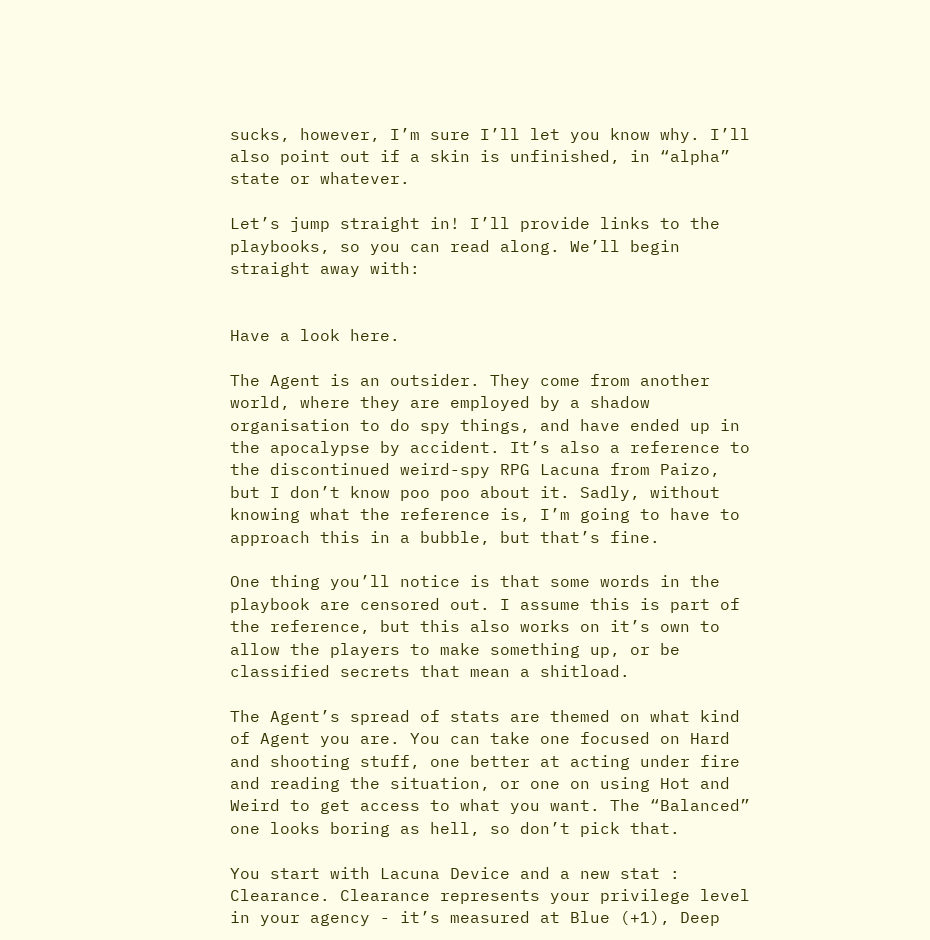sucks, however, I’m sure I’ll let you know why. I’ll also point out if a skin is unfinished, in “alpha” state or whatever.

Let’s jump straight in! I’ll provide links to the playbooks, so you can read along. We’ll begin straight away with:


Have a look here.

The Agent is an outsider. They come from another world, where they are employed by a shadow organisation to do spy things, and have ended up in the apocalypse by accident. It’s also a reference to the discontinued weird-spy RPG Lacuna from Paizo, but I don’t know poo poo about it. Sadly, without knowing what the reference is, I’m going to have to approach this in a bubble, but that’s fine.

One thing you’ll notice is that some words in the playbook are censored out. I assume this is part of the reference, but this also works on it’s own to allow the players to make something up, or be classified secrets that mean a shitload.

The Agent’s spread of stats are themed on what kind of Agent you are. You can take one focused on Hard and shooting stuff, one better at acting under fire and reading the situation, or one on using Hot and Weird to get access to what you want. The “Balanced” one looks boring as hell, so don’t pick that.

You start with Lacuna Device and a new stat : Clearance. Clearance represents your privilege level in your agency - it’s measured at Blue (+1), Deep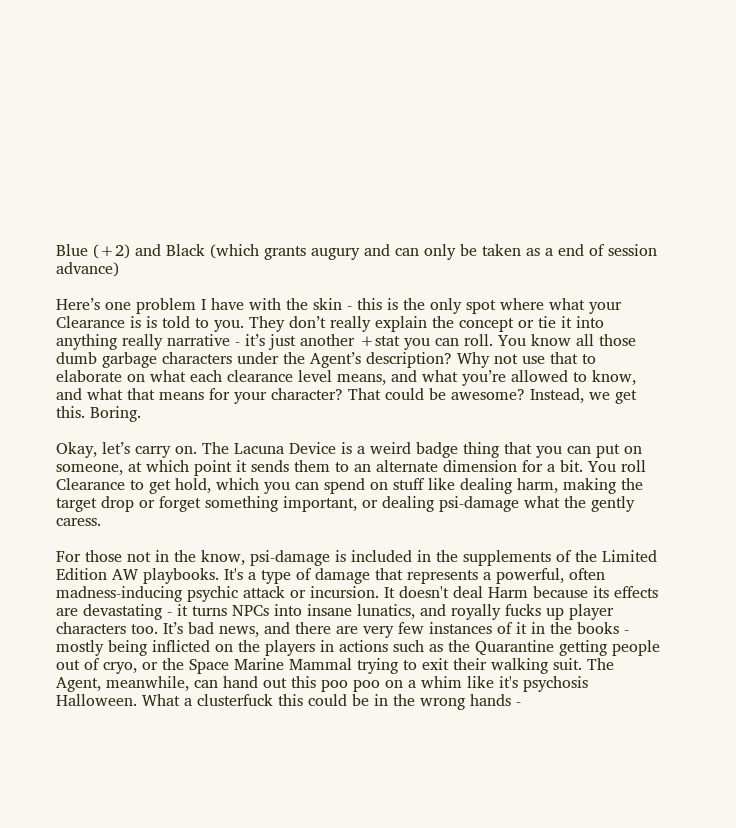Blue (+2) and Black (which grants augury and can only be taken as a end of session advance)

Here’s one problem I have with the skin - this is the only spot where what your Clearance is is told to you. They don’t really explain the concept or tie it into anything really narrative - it’s just another +stat you can roll. You know all those dumb garbage characters under the Agent’s description? Why not use that to elaborate on what each clearance level means, and what you’re allowed to know, and what that means for your character? That could be awesome? Instead, we get this. Boring.

Okay, let’s carry on. The Lacuna Device is a weird badge thing that you can put on someone, at which point it sends them to an alternate dimension for a bit. You roll Clearance to get hold, which you can spend on stuff like dealing harm, making the target drop or forget something important, or dealing psi-damage what the gently caress.

For those not in the know, psi-damage is included in the supplements of the Limited Edition AW playbooks. It's a type of damage that represents a powerful, often madness-inducing psychic attack or incursion. It doesn't deal Harm because its effects are devastating - it turns NPCs into insane lunatics, and royally fucks up player characters too. It’s bad news, and there are very few instances of it in the books - mostly being inflicted on the players in actions such as the Quarantine getting people out of cryo, or the Space Marine Mammal trying to exit their walking suit. The Agent, meanwhile, can hand out this poo poo on a whim like it's psychosis Halloween. What a clusterfuck this could be in the wrong hands -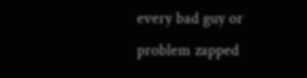every bad guy or problem zapped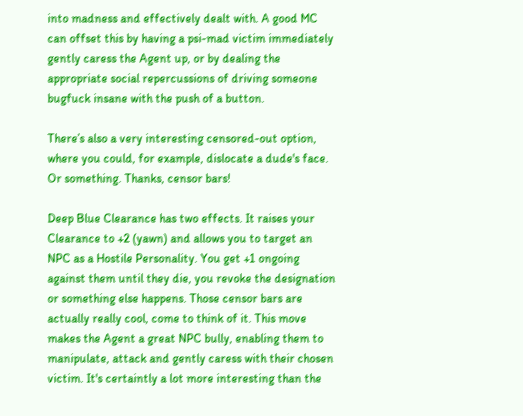into madness and effectively dealt with. A good MC can offset this by having a psi-mad victim immediately gently caress the Agent up, or by dealing the appropriate social repercussions of driving someone bugfuck insane with the push of a button.

There’s also a very interesting censored-out option, where you could, for example, dislocate a dude's face. Or something. Thanks, censor bars!

Deep Blue Clearance has two effects. It raises your Clearance to +2 (yawn) and allows you to target an NPC as a Hostile Personality. You get +1 ongoing against them until they die, you revoke the designation or something else happens. Those censor bars are actually really cool, come to think of it. This move makes the Agent a great NPC bully, enabling them to manipulate, attack and gently caress with their chosen victim. It's certaintly a lot more interesting than the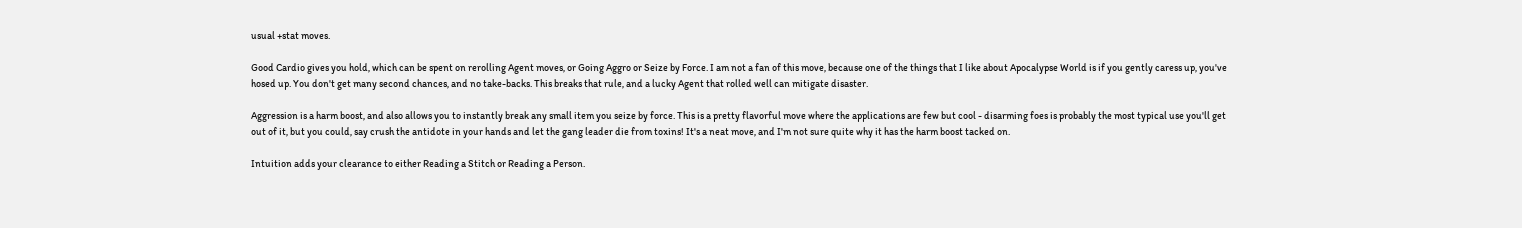usual +stat moves.

Good Cardio gives you hold, which can be spent on rerolling Agent moves, or Going Aggro or Seize by Force. I am not a fan of this move, because one of the things that I like about Apocalypse World is if you gently caress up, you've hosed up. You don't get many second chances, and no take-backs. This breaks that rule, and a lucky Agent that rolled well can mitigate disaster.

Aggression is a harm boost, and also allows you to instantly break any small item you seize by force. This is a pretty flavorful move where the applications are few but cool - disarming foes is probably the most typical use you'll get out of it, but you could, say crush the antidote in your hands and let the gang leader die from toxins! It's a neat move, and I'm not sure quite why it has the harm boost tacked on.

Intuition adds your clearance to either Reading a Stitch or Reading a Person.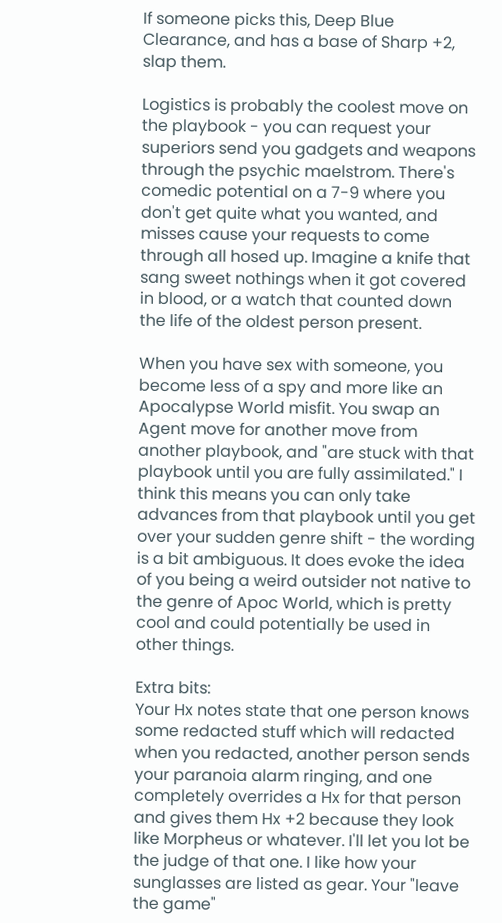If someone picks this, Deep Blue Clearance, and has a base of Sharp +2, slap them.

Logistics is probably the coolest move on the playbook - you can request your superiors send you gadgets and weapons through the psychic maelstrom. There's comedic potential on a 7-9 where you don't get quite what you wanted, and misses cause your requests to come through all hosed up. Imagine a knife that sang sweet nothings when it got covered in blood, or a watch that counted down the life of the oldest person present.

When you have sex with someone, you become less of a spy and more like an Apocalypse World misfit. You swap an Agent move for another move from another playbook, and "are stuck with that playbook until you are fully assimilated." I think this means you can only take advances from that playbook until you get over your sudden genre shift - the wording is a bit ambiguous. It does evoke the idea of you being a weird outsider not native to the genre of Apoc World, which is pretty cool and could potentially be used in other things.

Extra bits:
Your Hx notes state that one person knows some redacted stuff which will redacted when you redacted, another person sends your paranoia alarm ringing, and one completely overrides a Hx for that person and gives them Hx +2 because they look like Morpheus or whatever. I'll let you lot be the judge of that one. I like how your sunglasses are listed as gear. Your "leave the game"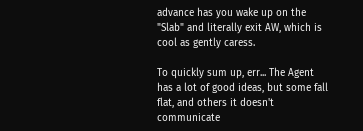advance has you wake up on the "Slab" and literally exit AW, which is cool as gently caress.

To quickly sum up, err... The Agent has a lot of good ideas, but some fall flat, and others it doesn't communicate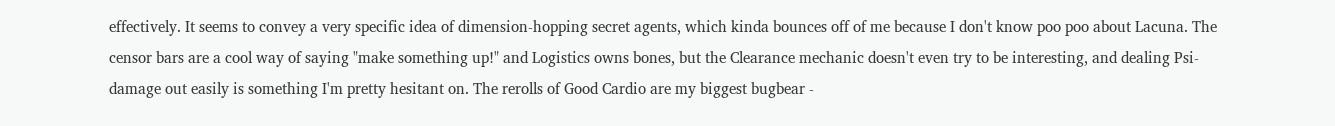effectively. It seems to convey a very specific idea of dimension-hopping secret agents, which kinda bounces off of me because I don't know poo poo about Lacuna. The censor bars are a cool way of saying "make something up!" and Logistics owns bones, but the Clearance mechanic doesn't even try to be interesting, and dealing Psi-damage out easily is something I'm pretty hesitant on. The rerolls of Good Cardio are my biggest bugbear -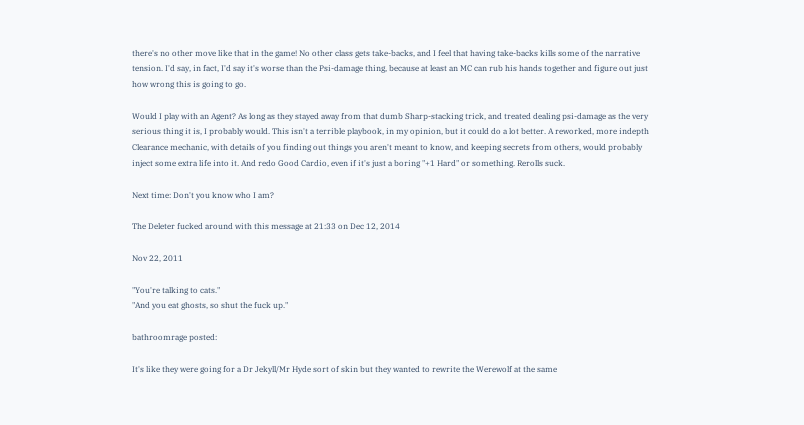there's no other move like that in the game! No other class gets take-backs, and I feel that having take-backs kills some of the narrative tension. I'd say, in fact, I'd say it's worse than the Psi-damage thing, because at least an MC can rub his hands together and figure out just how wrong this is going to go.

Would I play with an Agent? As long as they stayed away from that dumb Sharp-stacking trick, and treated dealing psi-damage as the very serious thing it is, I probably would. This isn't a terrible playbook, in my opinion, but it could do a lot better. A reworked, more indepth Clearance mechanic, with details of you finding out things you aren't meant to know, and keeping secrets from others, would probably inject some extra life into it. And redo Good Cardio, even if it's just a boring "+1 Hard" or something. Rerolls suck.

Next time: Don't you know who I am?

The Deleter fucked around with this message at 21:33 on Dec 12, 2014

Nov 22, 2011

"You're talking to cats."
"And you eat ghosts, so shut the fuck up."

bathroomrage posted:

It's like they were going for a Dr Jekyll/Mr Hyde sort of skin but they wanted to rewrite the Werewolf at the same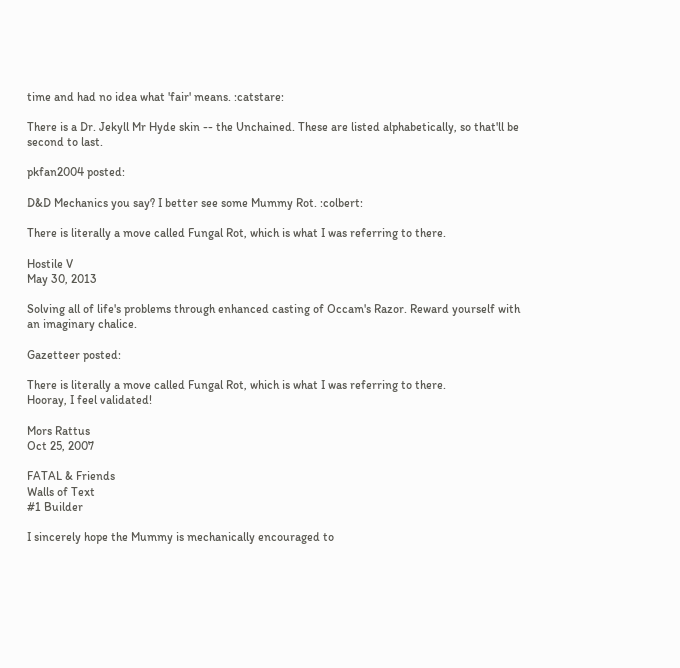time and had no idea what 'fair' means. :catstare:

There is a Dr. Jekyll Mr Hyde skin -- the Unchained. These are listed alphabetically, so that'll be second to last.

pkfan2004 posted:

D&D Mechanics you say? I better see some Mummy Rot. :colbert:

There is literally a move called Fungal Rot, which is what I was referring to there.

Hostile V
May 30, 2013

Solving all of life's problems through enhanced casting of Occam's Razor. Reward yourself with an imaginary chalice.

Gazetteer posted:

There is literally a move called Fungal Rot, which is what I was referring to there.
Hooray, I feel validated!

Mors Rattus
Oct 25, 2007

FATAL & Friends
Walls of Text
#1 Builder

I sincerely hope the Mummy is mechanically encouraged to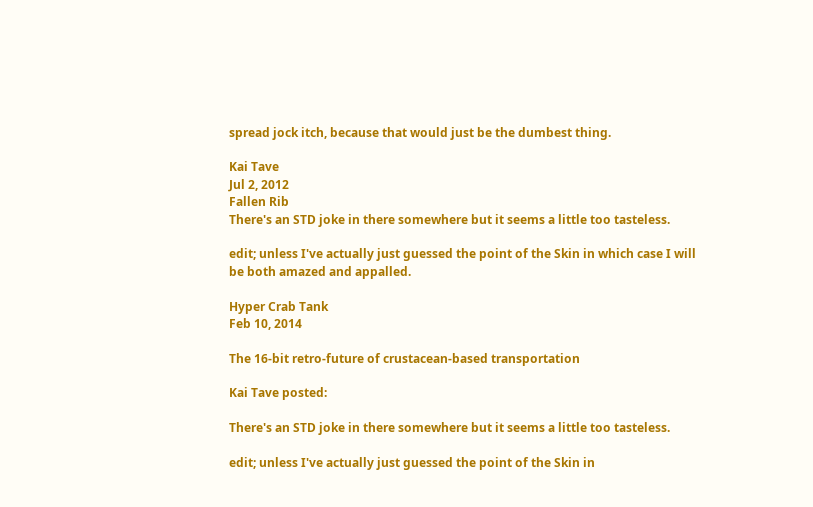spread jock itch, because that would just be the dumbest thing.

Kai Tave
Jul 2, 2012
Fallen Rib
There's an STD joke in there somewhere but it seems a little too tasteless.

edit; unless I've actually just guessed the point of the Skin in which case I will be both amazed and appalled.

Hyper Crab Tank
Feb 10, 2014

The 16-bit retro-future of crustacean-based transportation

Kai Tave posted:

There's an STD joke in there somewhere but it seems a little too tasteless.

edit; unless I've actually just guessed the point of the Skin in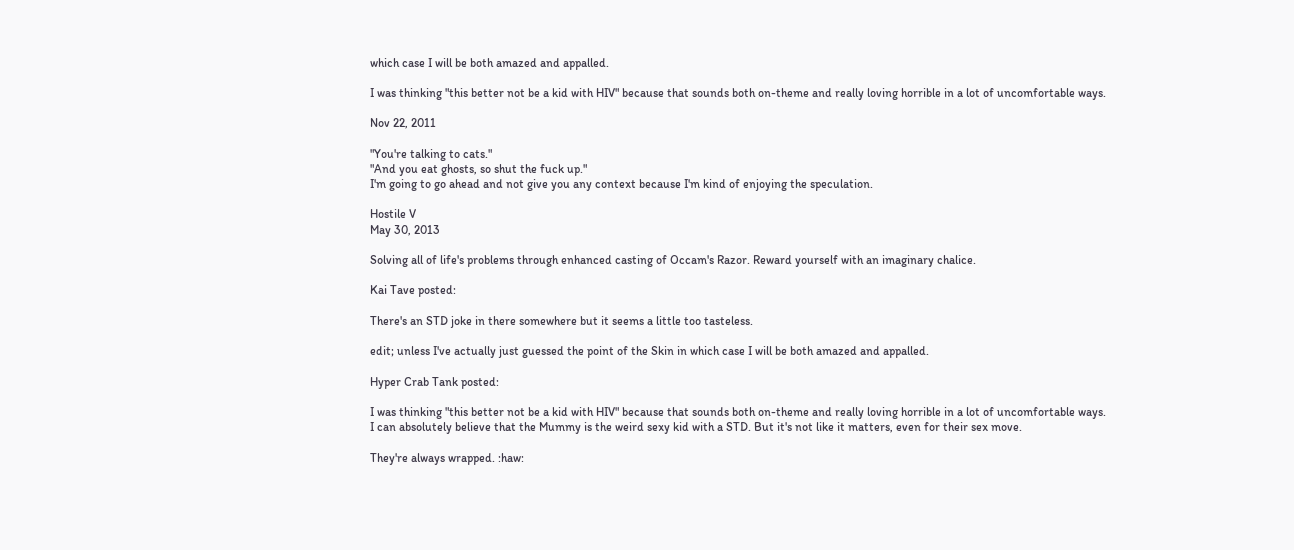which case I will be both amazed and appalled.

I was thinking "this better not be a kid with HIV" because that sounds both on-theme and really loving horrible in a lot of uncomfortable ways.

Nov 22, 2011

"You're talking to cats."
"And you eat ghosts, so shut the fuck up."
I'm going to go ahead and not give you any context because I'm kind of enjoying the speculation.

Hostile V
May 30, 2013

Solving all of life's problems through enhanced casting of Occam's Razor. Reward yourself with an imaginary chalice.

Kai Tave posted:

There's an STD joke in there somewhere but it seems a little too tasteless.

edit; unless I've actually just guessed the point of the Skin in which case I will be both amazed and appalled.

Hyper Crab Tank posted:

I was thinking "this better not be a kid with HIV" because that sounds both on-theme and really loving horrible in a lot of uncomfortable ways.
I can absolutely believe that the Mummy is the weird sexy kid with a STD. But it's not like it matters, even for their sex move.

They're always wrapped. :haw: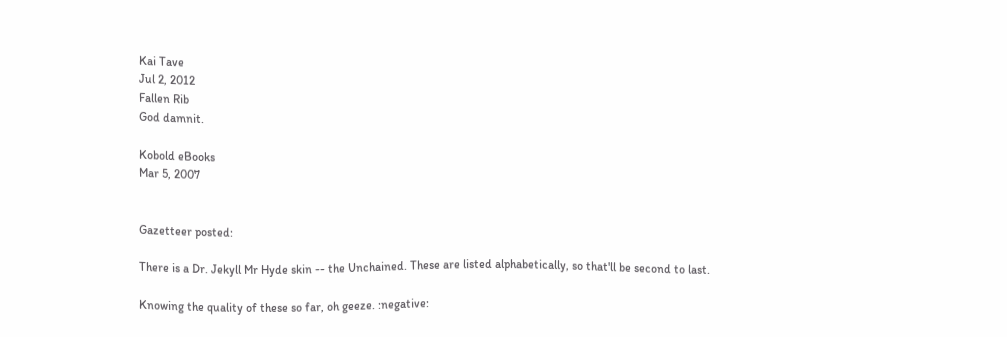Kai Tave
Jul 2, 2012
Fallen Rib
God damnit.

Kobold eBooks
Mar 5, 2007


Gazetteer posted:

There is a Dr. Jekyll Mr Hyde skin -- the Unchained. These are listed alphabetically, so that'll be second to last.

Knowing the quality of these so far, oh geeze. :negative: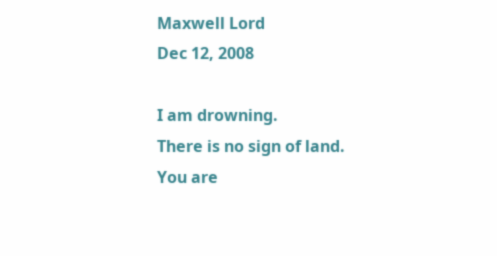Maxwell Lord
Dec 12, 2008

I am drowning.
There is no sign of land.
You are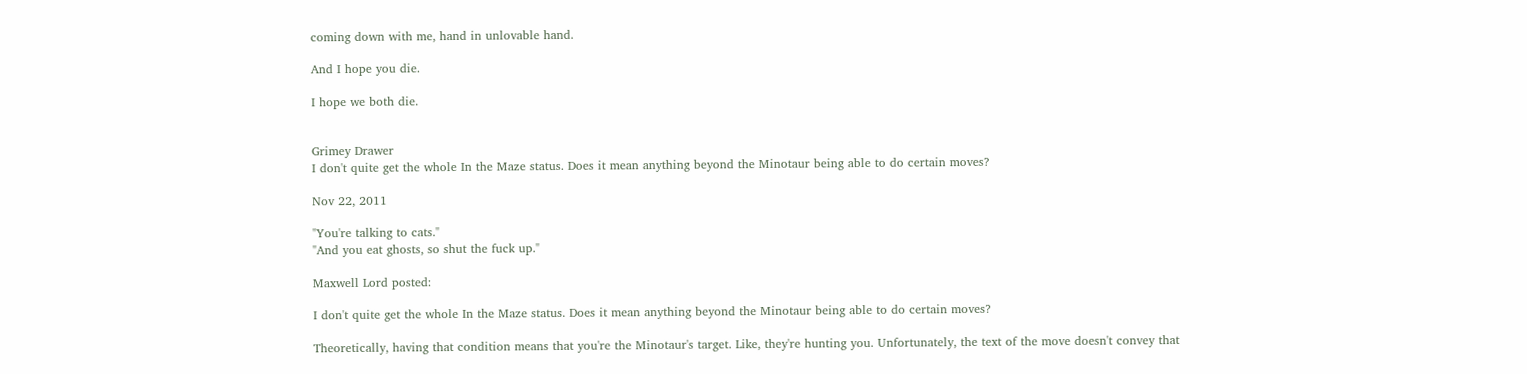coming down with me, hand in unlovable hand.

And I hope you die.

I hope we both die.


Grimey Drawer
I don't quite get the whole In the Maze status. Does it mean anything beyond the Minotaur being able to do certain moves?

Nov 22, 2011

"You're talking to cats."
"And you eat ghosts, so shut the fuck up."

Maxwell Lord posted:

I don't quite get the whole In the Maze status. Does it mean anything beyond the Minotaur being able to do certain moves?

Theoretically, having that condition means that you're the Minotaur's target. Like, they're hunting you. Unfortunately, the text of the move doesn't convey that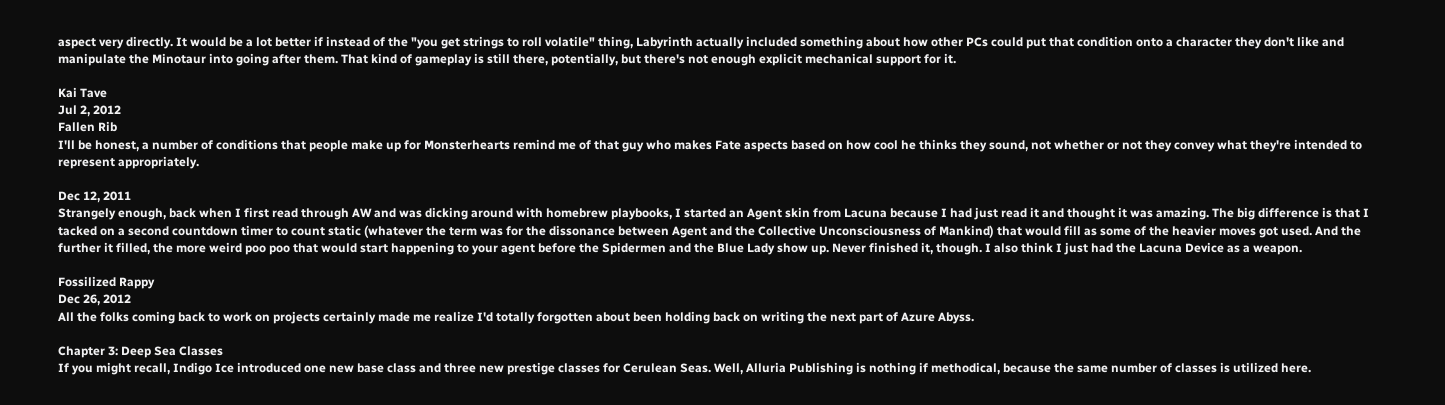aspect very directly. It would be a lot better if instead of the "you get strings to roll volatile" thing, Labyrinth actually included something about how other PCs could put that condition onto a character they don't like and manipulate the Minotaur into going after them. That kind of gameplay is still there, potentially, but there's not enough explicit mechanical support for it.

Kai Tave
Jul 2, 2012
Fallen Rib
I'll be honest, a number of conditions that people make up for Monsterhearts remind me of that guy who makes Fate aspects based on how cool he thinks they sound, not whether or not they convey what they're intended to represent appropriately.

Dec 12, 2011
Strangely enough, back when I first read through AW and was dicking around with homebrew playbooks, I started an Agent skin from Lacuna because I had just read it and thought it was amazing. The big difference is that I tacked on a second countdown timer to count static (whatever the term was for the dissonance between Agent and the Collective Unconsciousness of Mankind) that would fill as some of the heavier moves got used. And the further it filled, the more weird poo poo that would start happening to your agent before the Spidermen and the Blue Lady show up. Never finished it, though. I also think I just had the Lacuna Device as a weapon.

Fossilized Rappy
Dec 26, 2012
All the folks coming back to work on projects certainly made me realize I'd totally forgotten about been holding back on writing the next part of Azure Abyss.

Chapter 3: Deep Sea Classes
If you might recall, Indigo Ice introduced one new base class and three new prestige classes for Cerulean Seas. Well, Alluria Publishing is nothing if methodical, because the same number of classes is utilized here.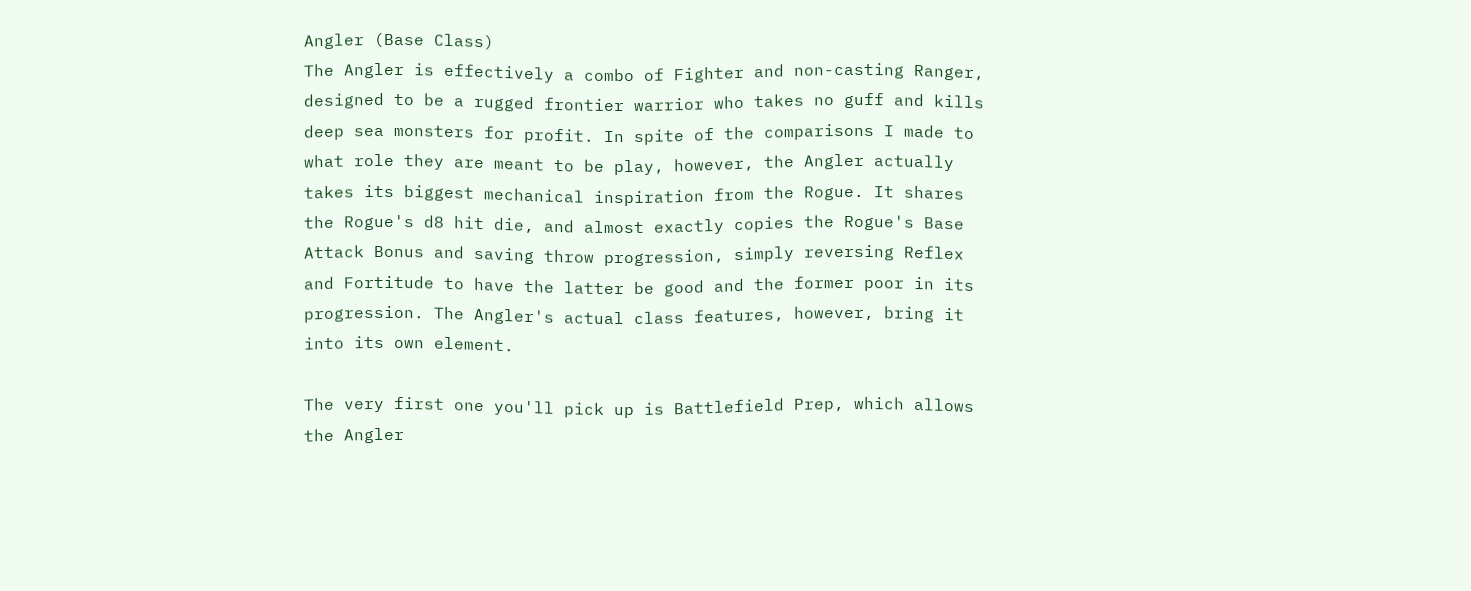Angler (Base Class)
The Angler is effectively a combo of Fighter and non-casting Ranger, designed to be a rugged frontier warrior who takes no guff and kills deep sea monsters for profit. In spite of the comparisons I made to what role they are meant to be play, however, the Angler actually takes its biggest mechanical inspiration from the Rogue. It shares the Rogue's d8 hit die, and almost exactly copies the Rogue's Base Attack Bonus and saving throw progression, simply reversing Reflex and Fortitude to have the latter be good and the former poor in its progression. The Angler's actual class features, however, bring it into its own element.

The very first one you'll pick up is Battlefield Prep, which allows the Angler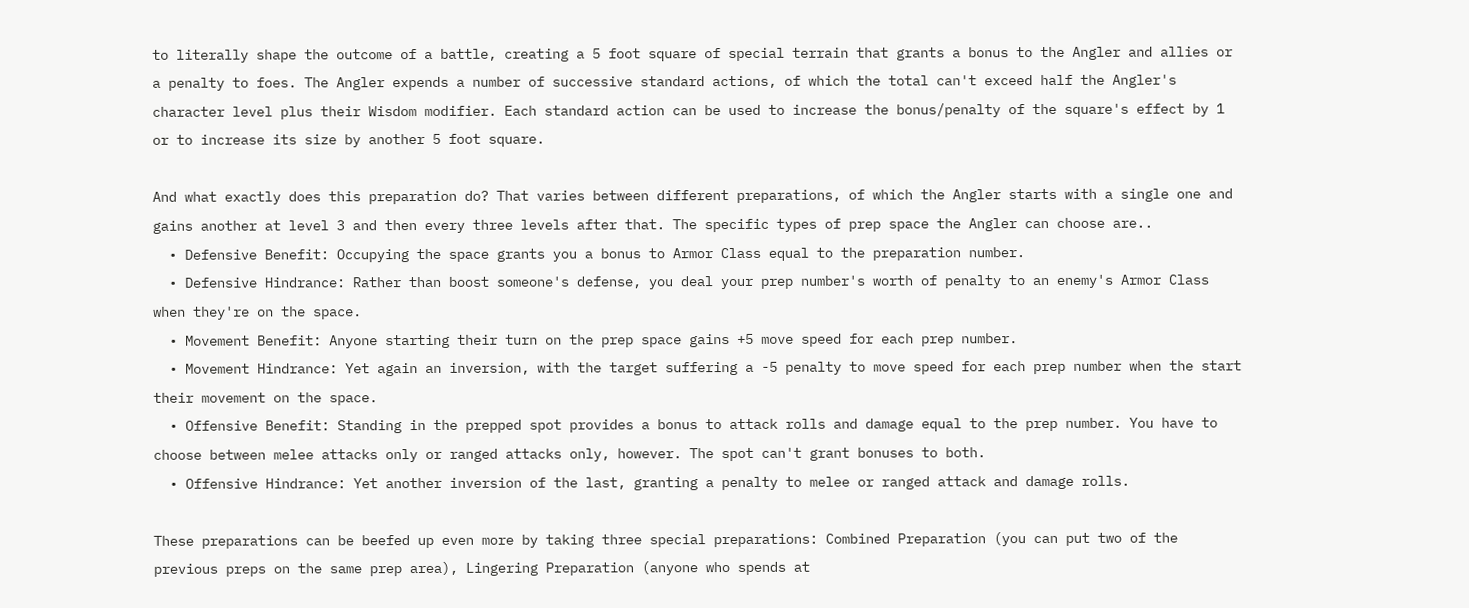to literally shape the outcome of a battle, creating a 5 foot square of special terrain that grants a bonus to the Angler and allies or a penalty to foes. The Angler expends a number of successive standard actions, of which the total can't exceed half the Angler's character level plus their Wisdom modifier. Each standard action can be used to increase the bonus/penalty of the square's effect by 1 or to increase its size by another 5 foot square.

And what exactly does this preparation do? That varies between different preparations, of which the Angler starts with a single one and gains another at level 3 and then every three levels after that. The specific types of prep space the Angler can choose are..
  • Defensive Benefit: Occupying the space grants you a bonus to Armor Class equal to the preparation number.
  • Defensive Hindrance: Rather than boost someone's defense, you deal your prep number's worth of penalty to an enemy's Armor Class when they're on the space.
  • Movement Benefit: Anyone starting their turn on the prep space gains +5 move speed for each prep number.
  • Movement Hindrance: Yet again an inversion, with the target suffering a -5 penalty to move speed for each prep number when the start their movement on the space.
  • Offensive Benefit: Standing in the prepped spot provides a bonus to attack rolls and damage equal to the prep number. You have to choose between melee attacks only or ranged attacks only, however. The spot can't grant bonuses to both.
  • Offensive Hindrance: Yet another inversion of the last, granting a penalty to melee or ranged attack and damage rolls.

These preparations can be beefed up even more by taking three special preparations: Combined Preparation (you can put two of the previous preps on the same prep area), Lingering Preparation (anyone who spends at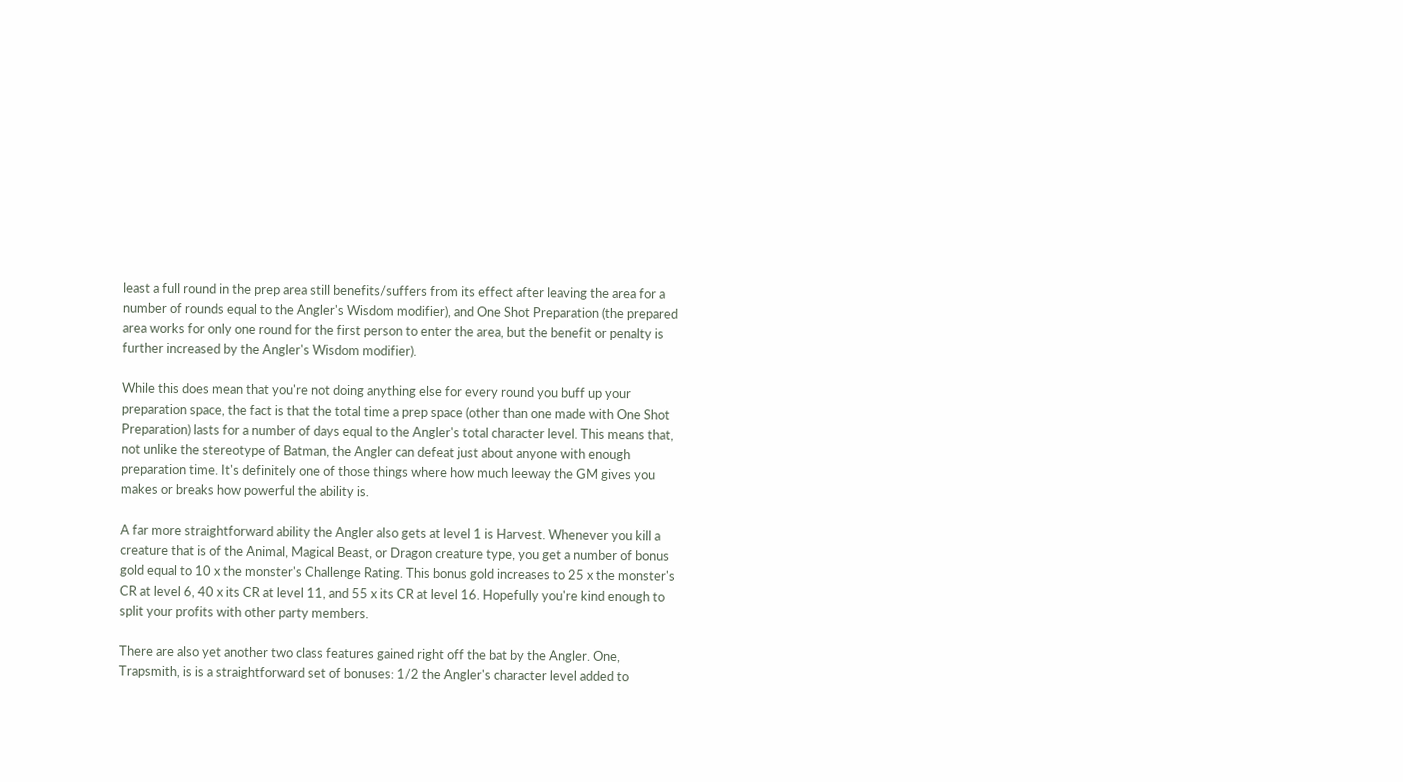least a full round in the prep area still benefits/suffers from its effect after leaving the area for a number of rounds equal to the Angler's Wisdom modifier), and One Shot Preparation (the prepared area works for only one round for the first person to enter the area, but the benefit or penalty is further increased by the Angler's Wisdom modifier).

While this does mean that you're not doing anything else for every round you buff up your preparation space, the fact is that the total time a prep space (other than one made with One Shot Preparation) lasts for a number of days equal to the Angler's total character level. This means that, not unlike the stereotype of Batman, the Angler can defeat just about anyone with enough preparation time. It's definitely one of those things where how much leeway the GM gives you makes or breaks how powerful the ability is.

A far more straightforward ability the Angler also gets at level 1 is Harvest. Whenever you kill a creature that is of the Animal, Magical Beast, or Dragon creature type, you get a number of bonus gold equal to 10 x the monster's Challenge Rating. This bonus gold increases to 25 x the monster's CR at level 6, 40 x its CR at level 11, and 55 x its CR at level 16. Hopefully you're kind enough to split your profits with other party members.

There are also yet another two class features gained right off the bat by the Angler. One, Trapsmith, is is a straightforward set of bonuses: 1/2 the Angler's character level added to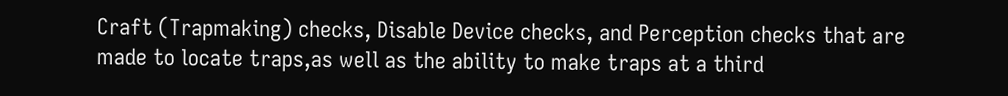Craft (Trapmaking) checks, Disable Device checks, and Perception checks that are made to locate traps,as well as the ability to make traps at a third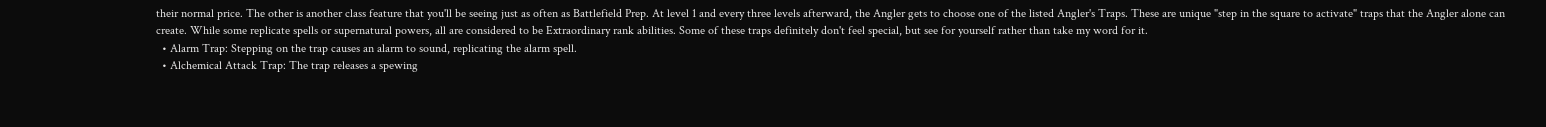their normal price. The other is another class feature that you'll be seeing just as often as Battlefield Prep. At level 1 and every three levels afterward, the Angler gets to choose one of the listed Angler's Traps. These are unique "step in the square to activate" traps that the Angler alone can create. While some replicate spells or supernatural powers, all are considered to be Extraordinary rank abilities. Some of these traps definitely don't feel special, but see for yourself rather than take my word for it.
  • Alarm Trap: Stepping on the trap causes an alarm to sound, replicating the alarm spell.
  • Alchemical Attack Trap: The trap releases a spewing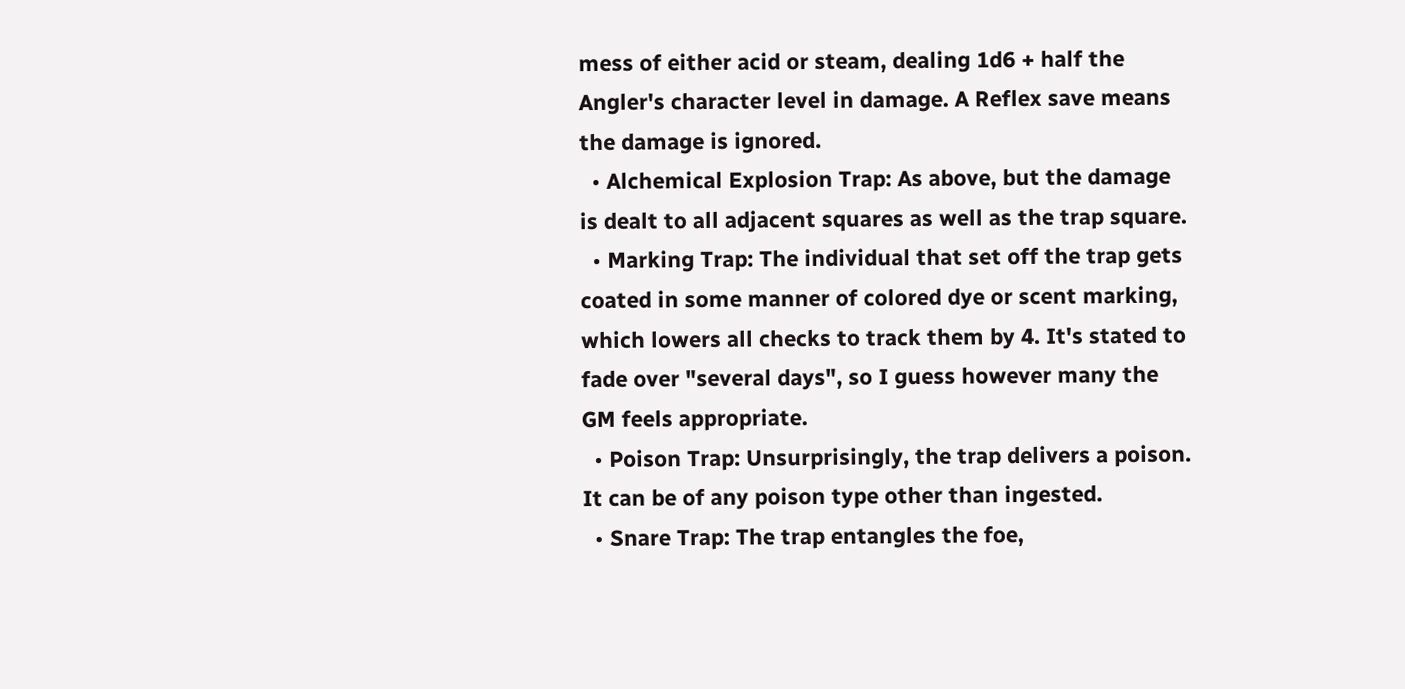mess of either acid or steam, dealing 1d6 + half the Angler's character level in damage. A Reflex save means the damage is ignored.
  • Alchemical Explosion Trap: As above, but the damage is dealt to all adjacent squares as well as the trap square.
  • Marking Trap: The individual that set off the trap gets coated in some manner of colored dye or scent marking, which lowers all checks to track them by 4. It's stated to fade over "several days", so I guess however many the GM feels appropriate.
  • Poison Trap: Unsurprisingly, the trap delivers a poison. It can be of any poison type other than ingested.
  • Snare Trap: The trap entangles the foe,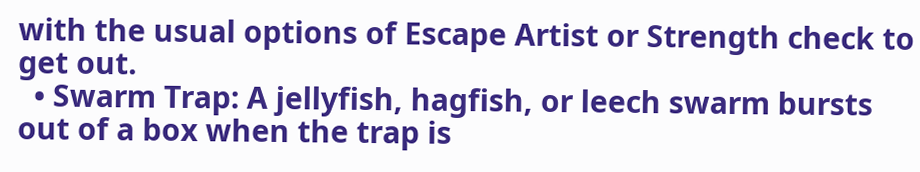with the usual options of Escape Artist or Strength check to get out.
  • Swarm Trap: A jellyfish, hagfish, or leech swarm bursts out of a box when the trap is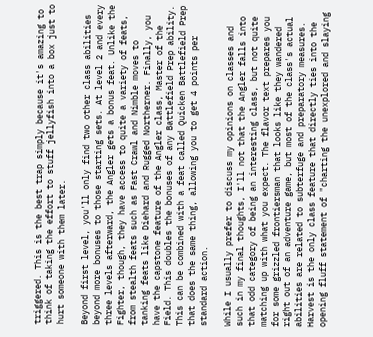triggered. This is the best trap simply because it's amazing to think of taking the effort to stuff jellyfish into a box just to hurt someone with them later.

Beyond first level, you'll only find two other class abilities beyond more bonuses to those starting sets. At level 2 and every three levels afterward, the Angler gets a bonus feat. Unlike the Fighter, though, they have access to quite a variety of feats, from stealth feats such as Fast Crawl and Nimble moves to tanking feats like Diehard and Rugged Northerner. Finally, you have the capstone feature of the Angler class, Master of the Field. This doubles the bonuses of any Battlefield Prep ability. This can be combined with a feat called Quicken Battlefield Prep that does the same thing, allowing you to get 4 points per standard action.

While I usually prefer to discuss my opinions on classes and such in my final thoughts, I'll not that the Angler falls into that odd category of being an interesting class, but not quite matching up with what you expect. The flavor text prepares you for some grizzled frontiersman that looks like they wandered right out of an adventure game, but most of the class's actual abilities are related to subterfuge and preparatory measures. Harvest is the only class feature that directly ties into the opening fluff statement of "charting the unexplored and slaying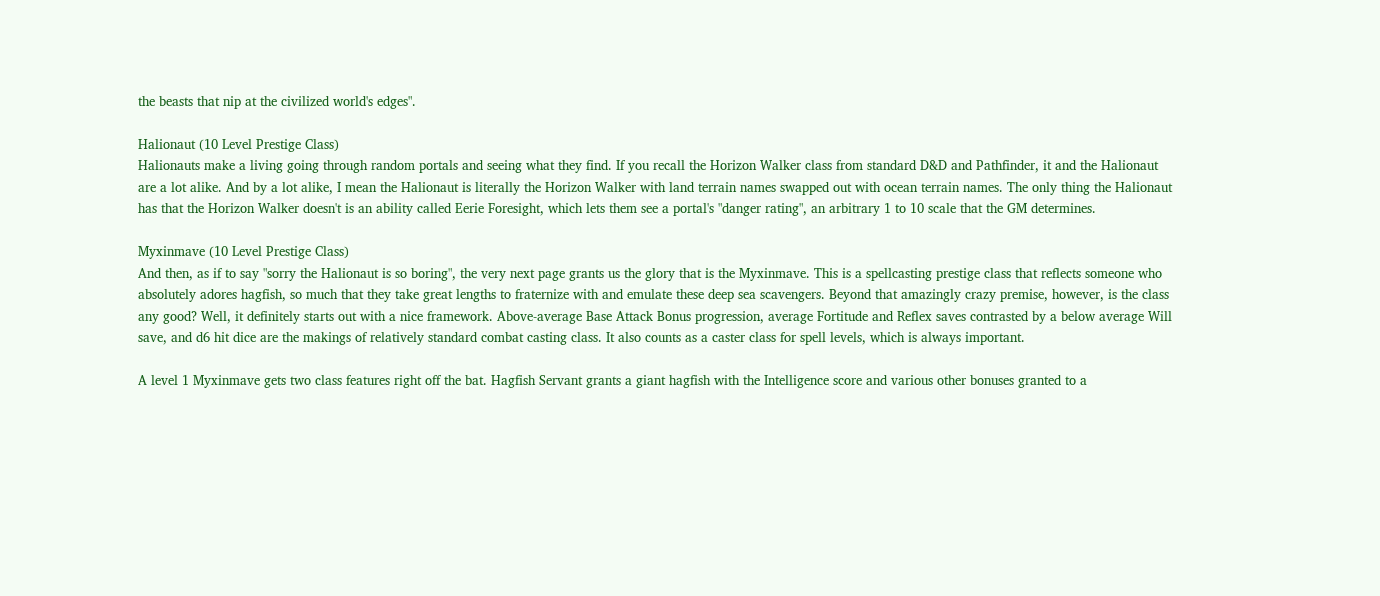the beasts that nip at the civilized world's edges".

Halionaut (10 Level Prestige Class)
Halionauts make a living going through random portals and seeing what they find. If you recall the Horizon Walker class from standard D&D and Pathfinder, it and the Halionaut are a lot alike. And by a lot alike, I mean the Halionaut is literally the Horizon Walker with land terrain names swapped out with ocean terrain names. The only thing the Halionaut has that the Horizon Walker doesn't is an ability called Eerie Foresight, which lets them see a portal's "danger rating", an arbitrary 1 to 10 scale that the GM determines.

Myxinmave (10 Level Prestige Class)
And then, as if to say "sorry the Halionaut is so boring", the very next page grants us the glory that is the Myxinmave. This is a spellcasting prestige class that reflects someone who absolutely adores hagfish, so much that they take great lengths to fraternize with and emulate these deep sea scavengers. Beyond that amazingly crazy premise, however, is the class any good? Well, it definitely starts out with a nice framework. Above-average Base Attack Bonus progression, average Fortitude and Reflex saves contrasted by a below average Will save, and d6 hit dice are the makings of relatively standard combat casting class. It also counts as a caster class for spell levels, which is always important.

A level 1 Myxinmave gets two class features right off the bat. Hagfish Servant grants a giant hagfish with the Intelligence score and various other bonuses granted to a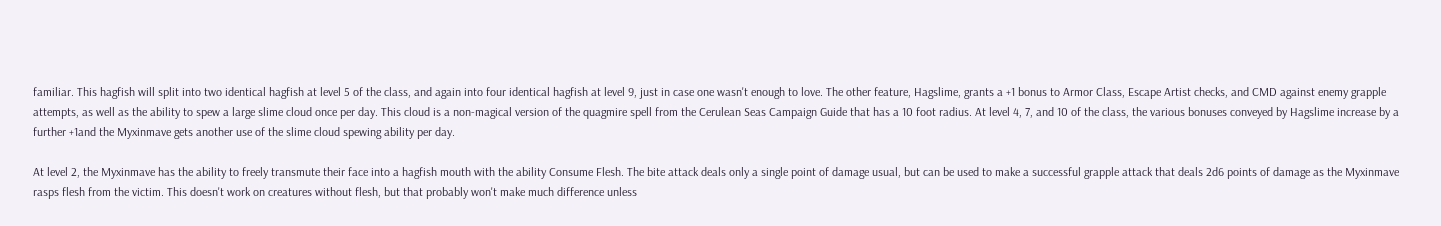familiar. This hagfish will split into two identical hagfish at level 5 of the class, and again into four identical hagfish at level 9, just in case one wasn't enough to love. The other feature, Hagslime, grants a +1 bonus to Armor Class, Escape Artist checks, and CMD against enemy grapple attempts, as well as the ability to spew a large slime cloud once per day. This cloud is a non-magical version of the quagmire spell from the Cerulean Seas Campaign Guide that has a 10 foot radius. At level 4, 7, and 10 of the class, the various bonuses conveyed by Hagslime increase by a further +1and the Myxinmave gets another use of the slime cloud spewing ability per day.

At level 2, the Myxinmave has the ability to freely transmute their face into a hagfish mouth with the ability Consume Flesh. The bite attack deals only a single point of damage usual, but can be used to make a successful grapple attack that deals 2d6 points of damage as the Myxinmave rasps flesh from the victim. This doesn't work on creatures without flesh, but that probably won't make much difference unless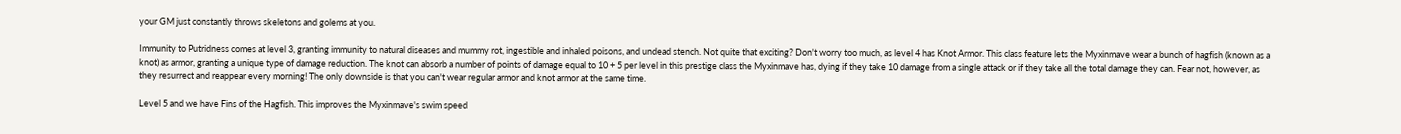your GM just constantly throws skeletons and golems at you.

Immunity to Putridness comes at level 3, granting immunity to natural diseases and mummy rot, ingestible and inhaled poisons, and undead stench. Not quite that exciting? Don't worry too much, as level 4 has Knot Armor. This class feature lets the Myxinmave wear a bunch of hagfish (known as a knot) as armor, granting a unique type of damage reduction. The knot can absorb a number of points of damage equal to 10 + 5 per level in this prestige class the Myxinmave has, dying if they take 10 damage from a single attack or if they take all the total damage they can. Fear not, however, as they resurrect and reappear every morning! The only downside is that you can't wear regular armor and knot armor at the same time.

Level 5 and we have Fins of the Hagfish. This improves the Myxinmave's swim speed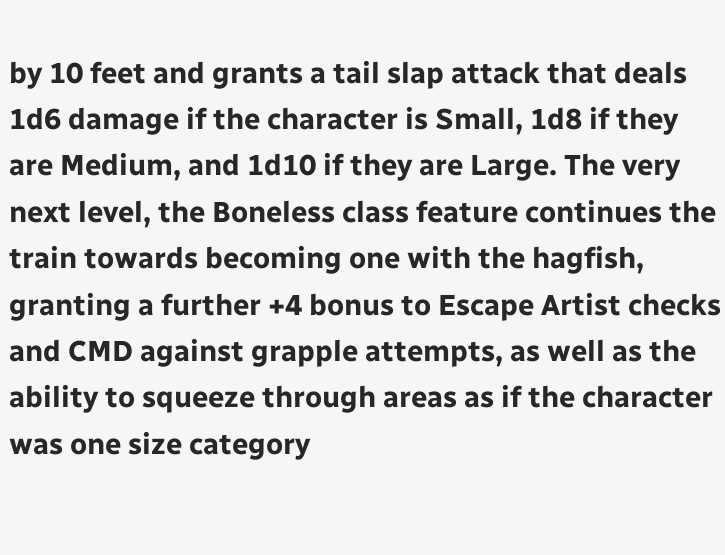by 10 feet and grants a tail slap attack that deals 1d6 damage if the character is Small, 1d8 if they are Medium, and 1d10 if they are Large. The very next level, the Boneless class feature continues the train towards becoming one with the hagfish, granting a further +4 bonus to Escape Artist checks and CMD against grapple attempts, as well as the ability to squeeze through areas as if the character was one size category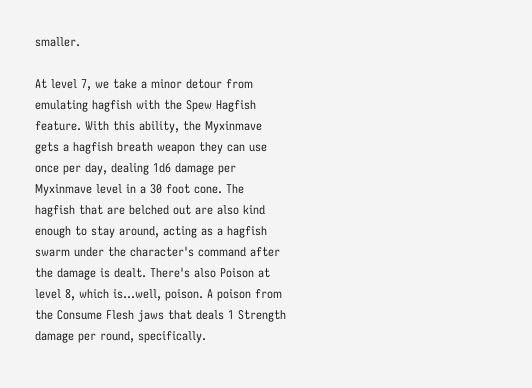smaller.

At level 7, we take a minor detour from emulating hagfish with the Spew Hagfish feature. With this ability, the Myxinmave gets a hagfish breath weapon they can use once per day, dealing 1d6 damage per Myxinmave level in a 30 foot cone. The hagfish that are belched out are also kind enough to stay around, acting as a hagfish swarm under the character's command after the damage is dealt. There's also Poison at level 8, which is...well, poison. A poison from the Consume Flesh jaws that deals 1 Strength damage per round, specifically.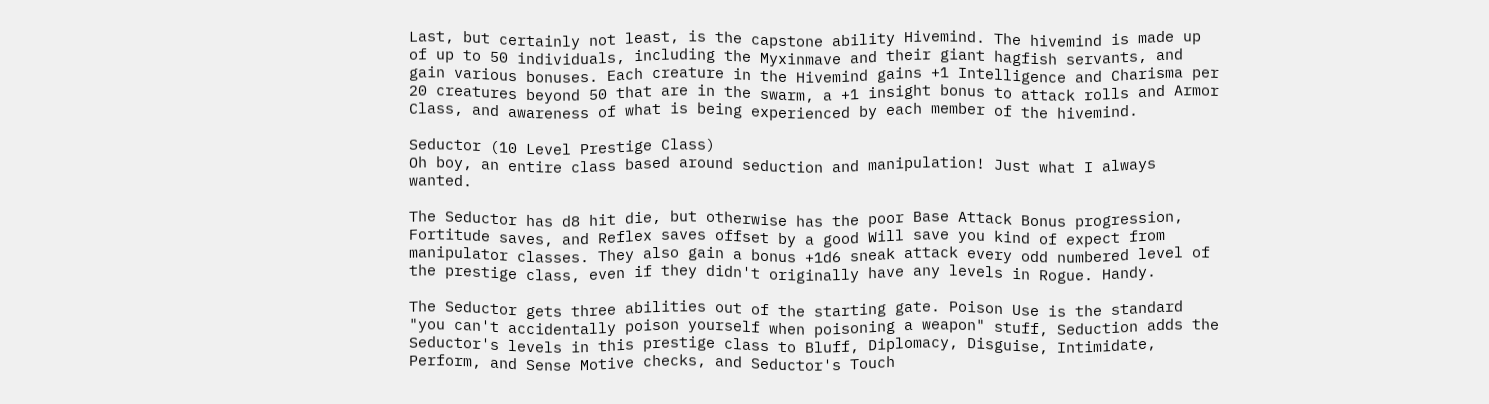Last, but certainly not least, is the capstone ability Hivemind. The hivemind is made up of up to 50 individuals, including the Myxinmave and their giant hagfish servants, and gain various bonuses. Each creature in the Hivemind gains +1 Intelligence and Charisma per 20 creatures beyond 50 that are in the swarm, a +1 insight bonus to attack rolls and Armor Class, and awareness of what is being experienced by each member of the hivemind.

Seductor (10 Level Prestige Class)
Oh boy, an entire class based around seduction and manipulation! Just what I always wanted.

The Seductor has d8 hit die, but otherwise has the poor Base Attack Bonus progression, Fortitude saves, and Reflex saves offset by a good Will save you kind of expect from manipulator classes. They also gain a bonus +1d6 sneak attack every odd numbered level of the prestige class, even if they didn't originally have any levels in Rogue. Handy.

The Seductor gets three abilities out of the starting gate. Poison Use is the standard "you can't accidentally poison yourself when poisoning a weapon" stuff, Seduction adds the Seductor's levels in this prestige class to Bluff, Diplomacy, Disguise, Intimidate, Perform, and Sense Motive checks, and Seductor's Touch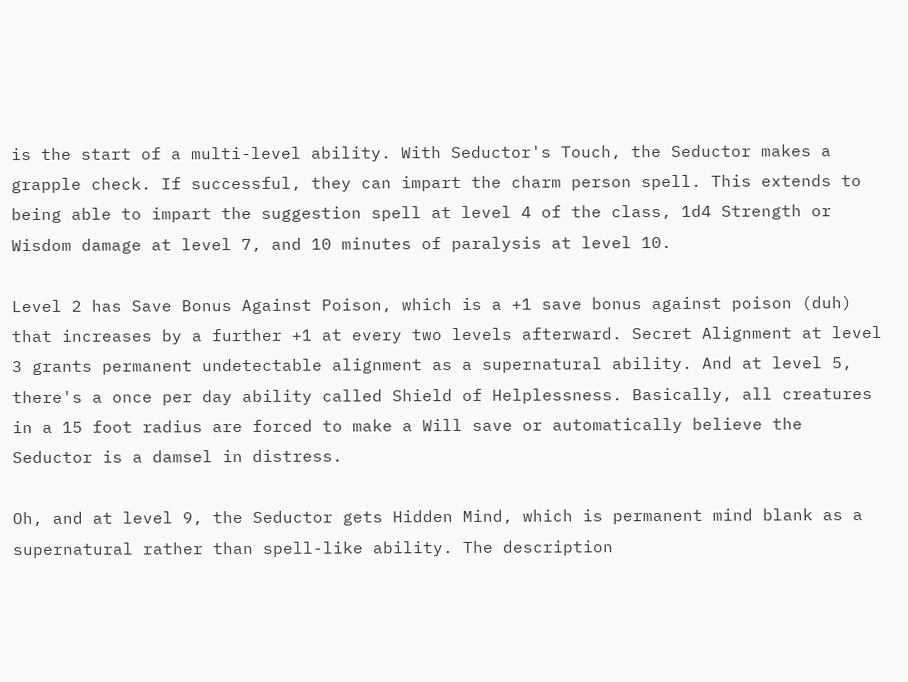is the start of a multi-level ability. With Seductor's Touch, the Seductor makes a grapple check. If successful, they can impart the charm person spell. This extends to being able to impart the suggestion spell at level 4 of the class, 1d4 Strength or Wisdom damage at level 7, and 10 minutes of paralysis at level 10.

Level 2 has Save Bonus Against Poison, which is a +1 save bonus against poison (duh) that increases by a further +1 at every two levels afterward. Secret Alignment at level 3 grants permanent undetectable alignment as a supernatural ability. And at level 5, there's a once per day ability called Shield of Helplessness. Basically, all creatures in a 15 foot radius are forced to make a Will save or automatically believe the Seductor is a damsel in distress.

Oh, and at level 9, the Seductor gets Hidden Mind, which is permanent mind blank as a supernatural rather than spell-like ability. The description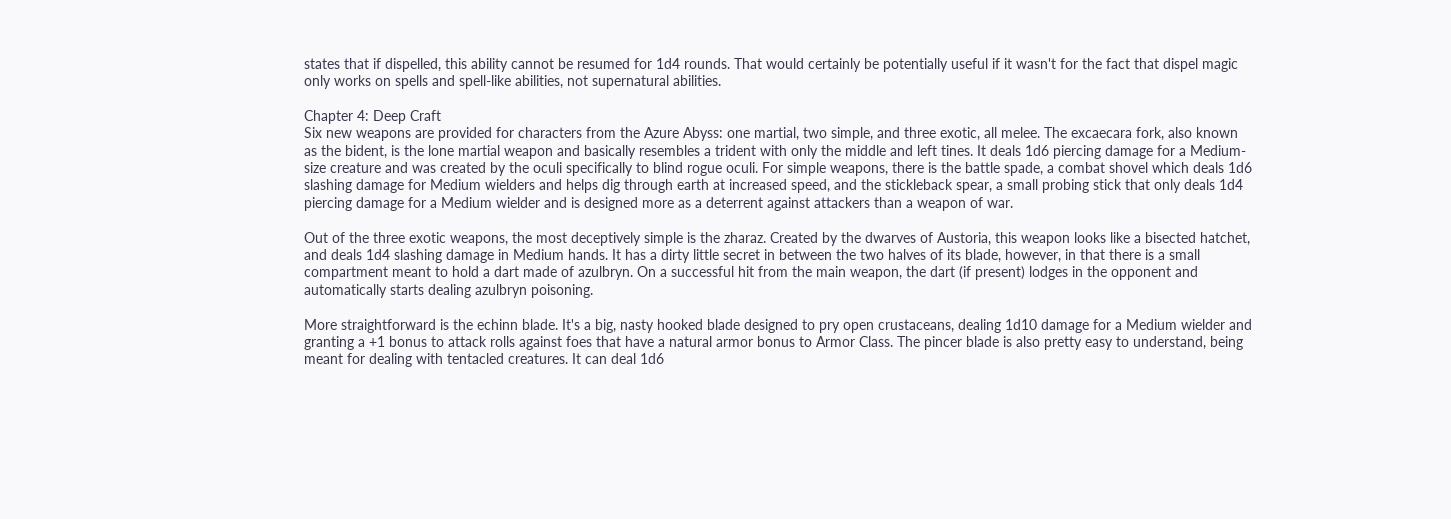states that if dispelled, this ability cannot be resumed for 1d4 rounds. That would certainly be potentially useful if it wasn't for the fact that dispel magic only works on spells and spell-like abilities, not supernatural abilities.

Chapter 4: Deep Craft
Six new weapons are provided for characters from the Azure Abyss: one martial, two simple, and three exotic, all melee. The excaecara fork, also known as the bident, is the lone martial weapon and basically resembles a trident with only the middle and left tines. It deals 1d6 piercing damage for a Medium-size creature and was created by the oculi specifically to blind rogue oculi. For simple weapons, there is the battle spade, a combat shovel which deals 1d6 slashing damage for Medium wielders and helps dig through earth at increased speed, and the stickleback spear, a small probing stick that only deals 1d4 piercing damage for a Medium wielder and is designed more as a deterrent against attackers than a weapon of war.

Out of the three exotic weapons, the most deceptively simple is the zharaz. Created by the dwarves of Austoria, this weapon looks like a bisected hatchet, and deals 1d4 slashing damage in Medium hands. It has a dirty little secret in between the two halves of its blade, however, in that there is a small compartment meant to hold a dart made of azulbryn. On a successful hit from the main weapon, the dart (if present) lodges in the opponent and automatically starts dealing azulbryn poisoning.

More straightforward is the echinn blade. It's a big, nasty hooked blade designed to pry open crustaceans, dealing 1d10 damage for a Medium wielder and granting a +1 bonus to attack rolls against foes that have a natural armor bonus to Armor Class. The pincer blade is also pretty easy to understand, being meant for dealing with tentacled creatures. It can deal 1d6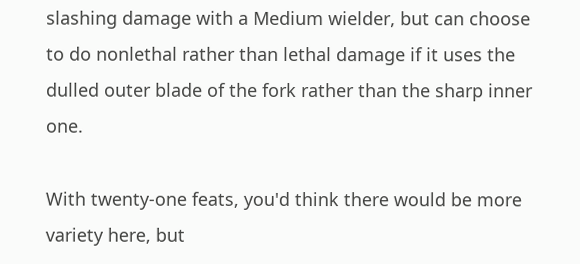slashing damage with a Medium wielder, but can choose to do nonlethal rather than lethal damage if it uses the dulled outer blade of the fork rather than the sharp inner one.

With twenty-one feats, you'd think there would be more variety here, but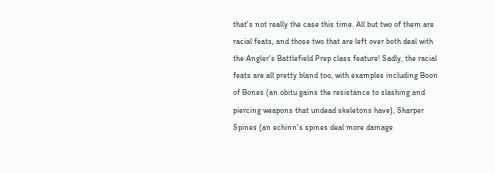that's not really the case this time. All but two of them are racial feats, and those two that are left over both deal with the Angler's Battlefield Prep class feature! Sadly, the racial feats are all pretty bland too, with examples including Boon of Bones (an obitu gains the resistance to slashing and piercing weapons that undead skeletons have), Sharper Spines (an echinn's spines deal more damage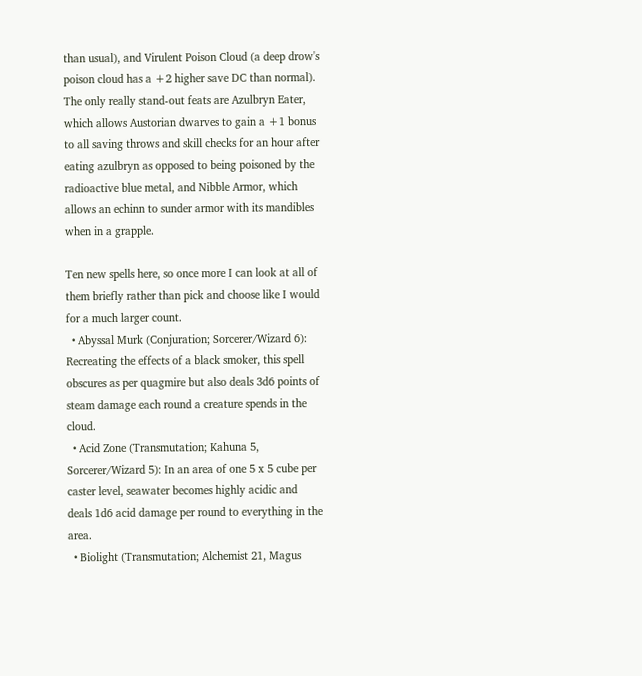than usual), and Virulent Poison Cloud (a deep drow's poison cloud has a +2 higher save DC than normal). The only really stand-out feats are Azulbryn Eater, which allows Austorian dwarves to gain a +1 bonus to all saving throws and skill checks for an hour after eating azulbryn as opposed to being poisoned by the radioactive blue metal, and Nibble Armor, which allows an echinn to sunder armor with its mandibles when in a grapple.

Ten new spells here, so once more I can look at all of them briefly rather than pick and choose like I would for a much larger count.
  • Abyssal Murk (Conjuration; Sorcerer/Wizard 6): Recreating the effects of a black smoker, this spell obscures as per quagmire but also deals 3d6 points of steam damage each round a creature spends in the cloud.
  • Acid Zone (Transmutation; Kahuna 5, Sorcerer/Wizard 5): In an area of one 5 x 5 cube per caster level, seawater becomes highly acidic and deals 1d6 acid damage per round to everything in the area.
  • Biolight (Transmutation; Alchemist 21, Magus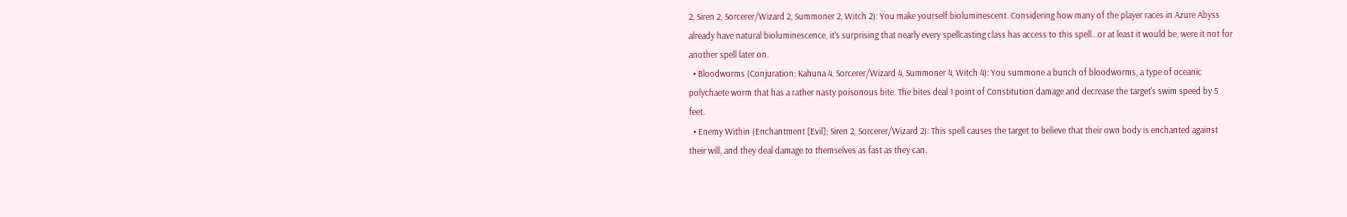2, Siren 2, Sorcerer/Wizard 2, Summoner 2, Witch 2): You make yourself bioluminescent. Considering how many of the player races in Azure Abyss already have natural bioluminescence, it's surprising that nearly every spellcasting class has access to this spell...or at least it would be, were it not for another spell later on.
  • Bloodworms (Conjuration; Kahuna 4, Sorcerer/Wizard 4, Summoner 4, Witch 4): You summone a bunch of bloodworms, a type of oceanic polychaete worm that has a rather nasty poisonous bite. The bites deal 1 point of Constitution damage and decrease the target's swim speed by 5 feet.
  • Enemy Within (Enchantment [Evil]; Siren 2, Sorcerer/Wizard 2): This spell causes the target to believe that their own body is enchanted against their will, and they deal damage to themselves as fast as they can.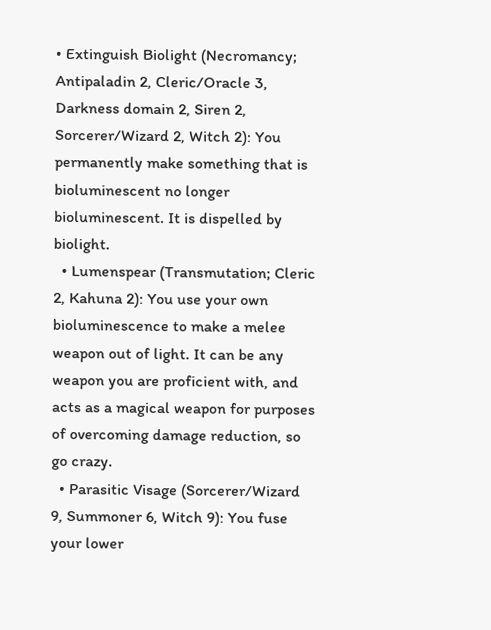• Extinguish Biolight (Necromancy; Antipaladin 2, Cleric/Oracle 3, Darkness domain 2, Siren 2, Sorcerer/Wizard 2, Witch 2): You permanently make something that is bioluminescent no longer bioluminescent. It is dispelled by biolight.
  • Lumenspear (Transmutation; Cleric 2, Kahuna 2): You use your own bioluminescence to make a melee weapon out of light. It can be any weapon you are proficient with, and acts as a magical weapon for purposes of overcoming damage reduction, so go crazy.
  • Parasitic Visage (Sorcerer/Wizard 9, Summoner 6, Witch 9): You fuse your lower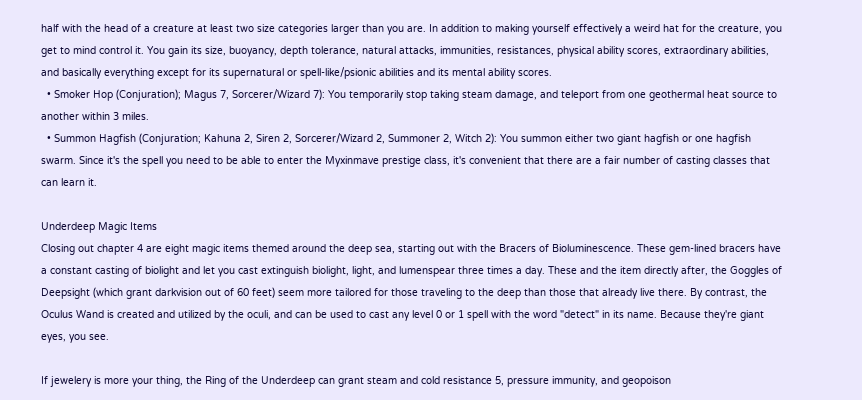half with the head of a creature at least two size categories larger than you are. In addition to making yourself effectively a weird hat for the creature, you get to mind control it. You gain its size, buoyancy, depth tolerance, natural attacks, immunities, resistances, physical ability scores, extraordinary abilities, and basically everything except for its supernatural or spell-like/psionic abilities and its mental ability scores.
  • Smoker Hop (Conjuration); Magus 7, Sorcerer/Wizard 7): You temporarily stop taking steam damage, and teleport from one geothermal heat source to another within 3 miles.
  • Summon Hagfish (Conjuration; Kahuna 2, Siren 2, Sorcerer/Wizard 2, Summoner 2, Witch 2): You summon either two giant hagfish or one hagfish swarm. Since it's the spell you need to be able to enter the Myxinmave prestige class, it's convenient that there are a fair number of casting classes that can learn it.

Underdeep Magic Items
Closing out chapter 4 are eight magic items themed around the deep sea, starting out with the Bracers of Bioluminescence. These gem-lined bracers have a constant casting of biolight and let you cast extinguish biolight, light, and lumenspear three times a day. These and the item directly after, the Goggles of Deepsight (which grant darkvision out of 60 feet) seem more tailored for those traveling to the deep than those that already live there. By contrast, the Oculus Wand is created and utilized by the oculi, and can be used to cast any level 0 or 1 spell with the word "detect" in its name. Because they're giant eyes, you see.

If jewelery is more your thing, the Ring of the Underdeep can grant steam and cold resistance 5, pressure immunity, and geopoison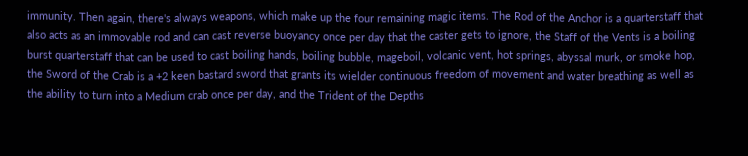immunity. Then again, there's always weapons, which make up the four remaining magic items. The Rod of the Anchor is a quarterstaff that also acts as an immovable rod and can cast reverse buoyancy once per day that the caster gets to ignore, the Staff of the Vents is a boiling burst quarterstaff that can be used to cast boiling hands, boiling bubble, mageboil, volcanic vent, hot springs, abyssal murk, or smoke hop, the Sword of the Crab is a +2 keen bastard sword that grants its wielder continuous freedom of movement and water breathing as well as the ability to turn into a Medium crab once per day, and the Trident of the Depths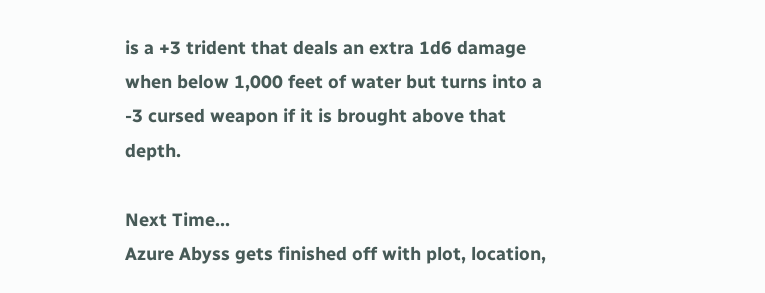is a +3 trident that deals an extra 1d6 damage when below 1,000 feet of water but turns into a -3 cursed weapon if it is brought above that depth.

Next Time...
Azure Abyss gets finished off with plot, location,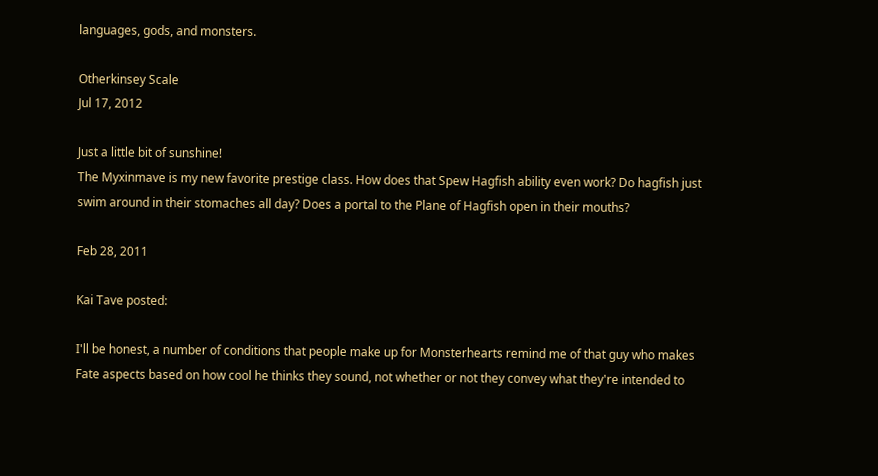languages, gods, and monsters.

Otherkinsey Scale
Jul 17, 2012

Just a little bit of sunshine!
The Myxinmave is my new favorite prestige class. How does that Spew Hagfish ability even work? Do hagfish just swim around in their stomaches all day? Does a portal to the Plane of Hagfish open in their mouths?

Feb 28, 2011

Kai Tave posted:

I'll be honest, a number of conditions that people make up for Monsterhearts remind me of that guy who makes Fate aspects based on how cool he thinks they sound, not whether or not they convey what they're intended to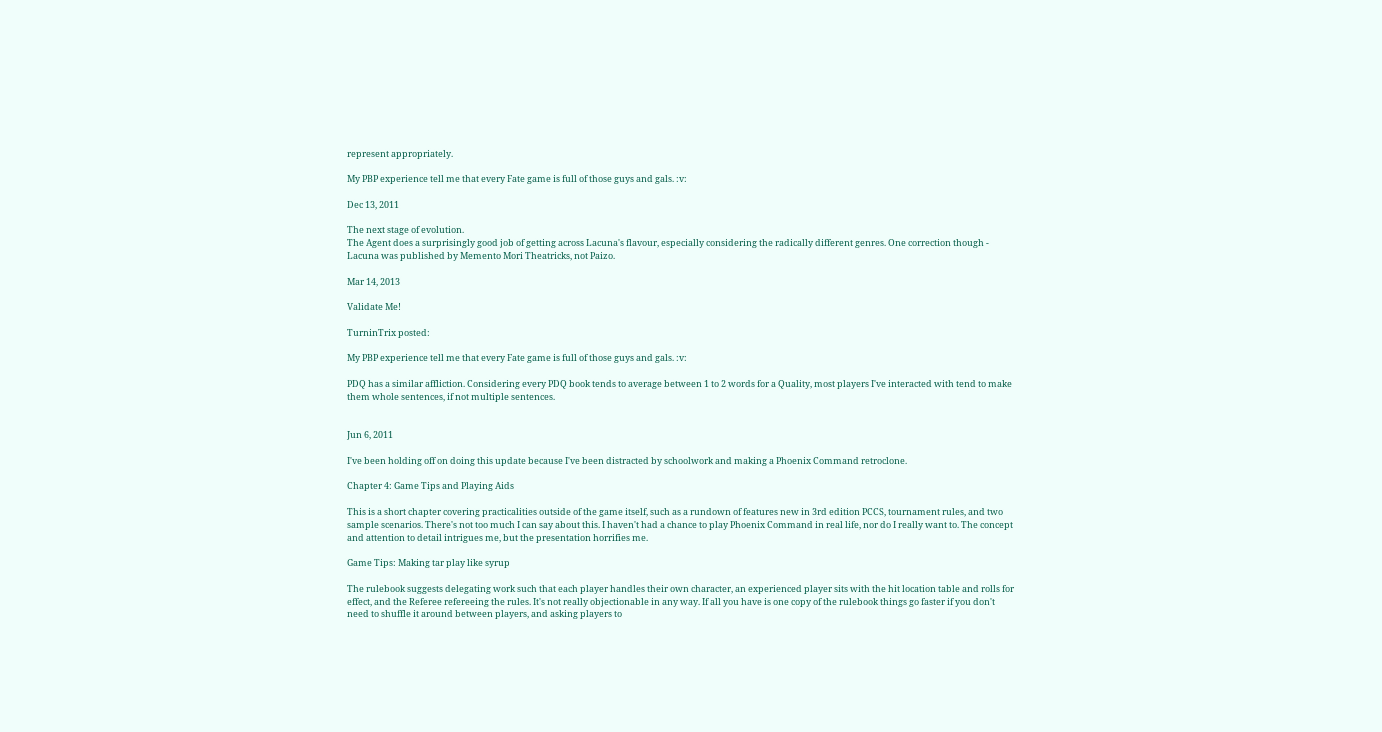represent appropriately.

My PBP experience tell me that every Fate game is full of those guys and gals. :v:

Dec 13, 2011

The next stage of evolution.
The Agent does a surprisingly good job of getting across Lacuna's flavour, especially considering the radically different genres. One correction though - Lacuna was published by Memento Mori Theatricks, not Paizo.

Mar 14, 2013

Validate Me!

TurninTrix posted:

My PBP experience tell me that every Fate game is full of those guys and gals. :v:

PDQ has a similar affliction. Considering every PDQ book tends to average between 1 to 2 words for a Quality, most players I've interacted with tend to make them whole sentences, if not multiple sentences.


Jun 6, 2011

I've been holding off on doing this update because I've been distracted by schoolwork and making a Phoenix Command retroclone.

Chapter 4: Game Tips and Playing Aids

This is a short chapter covering practicalities outside of the game itself, such as a rundown of features new in 3rd edition PCCS, tournament rules, and two sample scenarios. There's not too much I can say about this. I haven't had a chance to play Phoenix Command in real life, nor do I really want to. The concept and attention to detail intrigues me, but the presentation horrifies me.

Game Tips: Making tar play like syrup

The rulebook suggests delegating work such that each player handles their own character, an experienced player sits with the hit location table and rolls for effect, and the Referee refereeing the rules. It's not really objectionable in any way. If all you have is one copy of the rulebook things go faster if you don't need to shuffle it around between players, and asking players to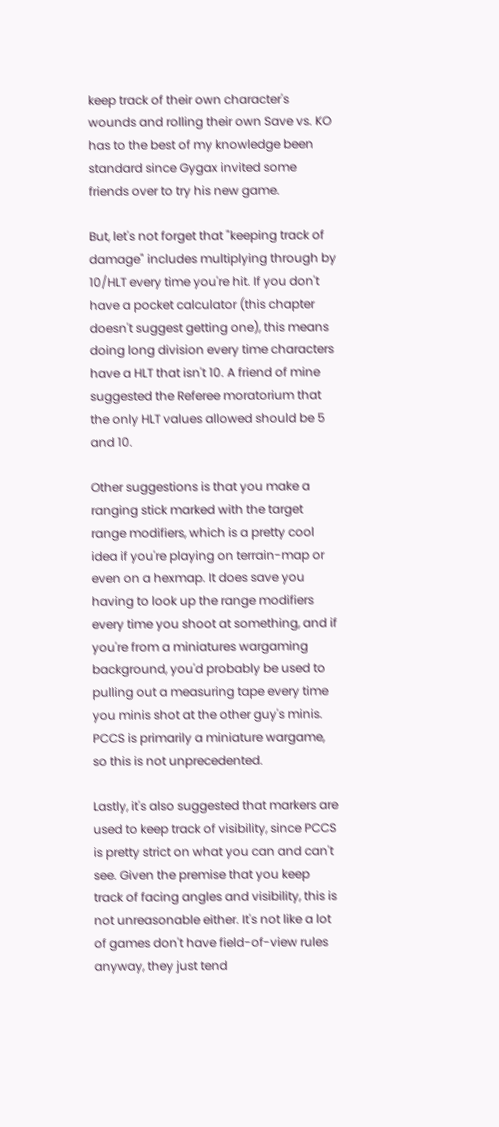keep track of their own character's wounds and rolling their own Save vs. KO has to the best of my knowledge been standard since Gygax invited some friends over to try his new game.

But, let's not forget that "keeping track of damage" includes multiplying through by 10/HLT every time you're hit. If you don't have a pocket calculator (this chapter doesn't suggest getting one), this means doing long division every time characters have a HLT that isn't 10. A friend of mine suggested the Referee moratorium that the only HLT values allowed should be 5 and 10.

Other suggestions is that you make a ranging stick marked with the target range modifiers, which is a pretty cool idea if you're playing on terrain-map or even on a hexmap. It does save you having to look up the range modifiers every time you shoot at something, and if you're from a miniatures wargaming background, you'd probably be used to pulling out a measuring tape every time you minis shot at the other guy's minis. PCCS is primarily a miniature wargame, so this is not unprecedented.

Lastly, it's also suggested that markers are used to keep track of visibility, since PCCS is pretty strict on what you can and can't see. Given the premise that you keep track of facing angles and visibility, this is not unreasonable either. It's not like a lot of games don't have field-of-view rules anyway, they just tend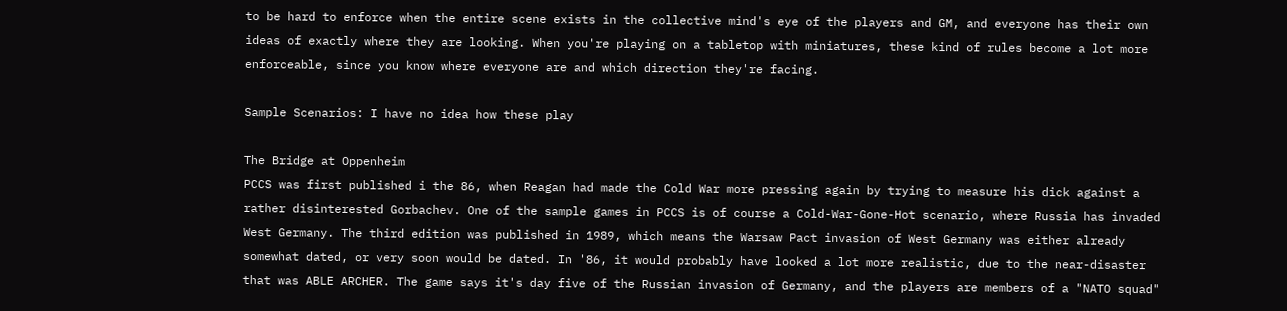to be hard to enforce when the entire scene exists in the collective mind's eye of the players and GM, and everyone has their own ideas of exactly where they are looking. When you're playing on a tabletop with miniatures, these kind of rules become a lot more enforceable, since you know where everyone are and which direction they're facing.

Sample Scenarios: I have no idea how these play

The Bridge at Oppenheim
PCCS was first published i the 86, when Reagan had made the Cold War more pressing again by trying to measure his dick against a rather disinterested Gorbachev. One of the sample games in PCCS is of course a Cold-War-Gone-Hot scenario, where Russia has invaded West Germany. The third edition was published in 1989, which means the Warsaw Pact invasion of West Germany was either already somewhat dated, or very soon would be dated. In '86, it would probably have looked a lot more realistic, due to the near-disaster that was ABLE ARCHER. The game says it's day five of the Russian invasion of Germany, and the players are members of a "NATO squad"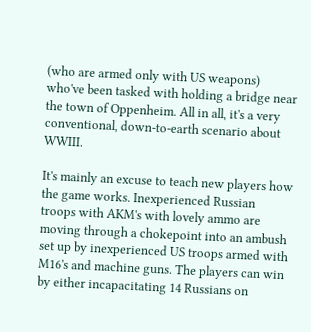(who are armed only with US weapons) who've been tasked with holding a bridge near the town of Oppenheim. All in all, it's a very conventional, down-to-earth scenario about WWIII.

It's mainly an excuse to teach new players how the game works. Inexperienced Russian troops with AKM's with lovely ammo are moving through a chokepoint into an ambush set up by inexperienced US troops armed with M16's and machine guns. The players can win by either incapacitating 14 Russians on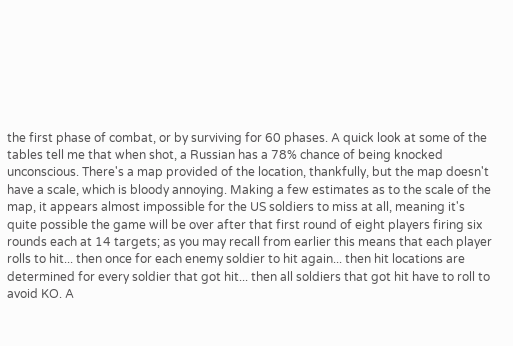the first phase of combat, or by surviving for 60 phases. A quick look at some of the tables tell me that when shot, a Russian has a 78% chance of being knocked unconscious. There's a map provided of the location, thankfully, but the map doesn't have a scale, which is bloody annoying. Making a few estimates as to the scale of the map, it appears almost impossible for the US soldiers to miss at all, meaning it's quite possible the game will be over after that first round of eight players firing six rounds each at 14 targets; as you may recall from earlier this means that each player rolls to hit... then once for each enemy soldier to hit again... then hit locations are determined for every soldier that got hit... then all soldiers that got hit have to roll to avoid KO. A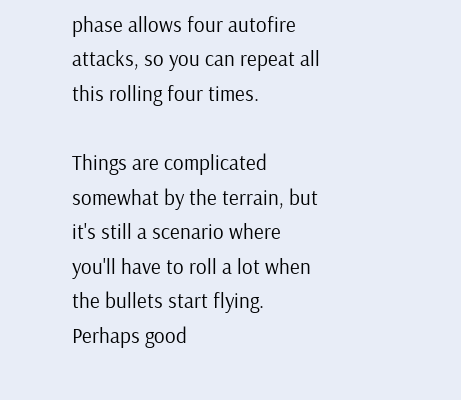phase allows four autofire attacks, so you can repeat all this rolling four times.

Things are complicated somewhat by the terrain, but it's still a scenario where you'll have to roll a lot when the bullets start flying. Perhaps good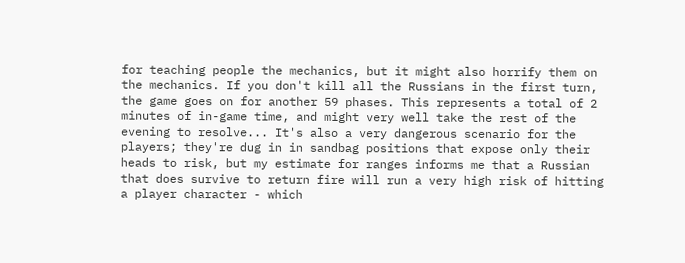for teaching people the mechanics, but it might also horrify them on the mechanics. If you don't kill all the Russians in the first turn, the game goes on for another 59 phases. This represents a total of 2 minutes of in-game time, and might very well take the rest of the evening to resolve... It's also a very dangerous scenario for the players; they're dug in in sandbag positions that expose only their heads to risk, but my estimate for ranges informs me that a Russian that does survive to return fire will run a very high risk of hitting a player character - which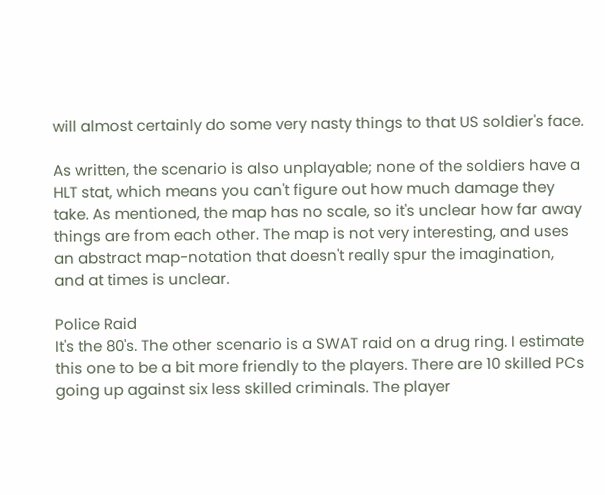will almost certainly do some very nasty things to that US soldier's face.

As written, the scenario is also unplayable; none of the soldiers have a HLT stat, which means you can't figure out how much damage they take. As mentioned, the map has no scale, so it's unclear how far away things are from each other. The map is not very interesting, and uses an abstract map-notation that doesn't really spur the imagination, and at times is unclear.

Police Raid
It's the 80's. The other scenario is a SWAT raid on a drug ring. I estimate this one to be a bit more friendly to the players. There are 10 skilled PCs going up against six less skilled criminals. The player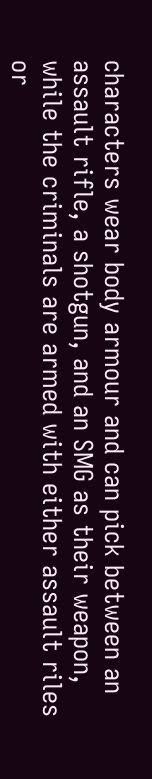characters wear body armour and can pick between an assault rifle, a shotgun, and an SMG as their weapon, while the criminals are armed with either assault riles or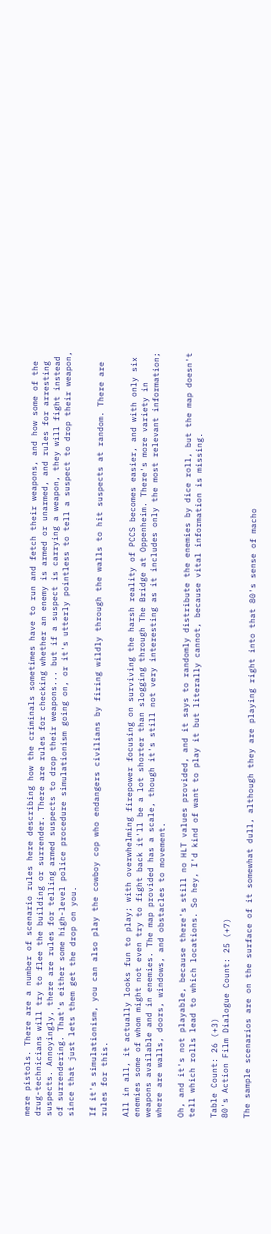mere pistols. There are a number of scenario rules here describing how the criminals sometimes have to run and fetch their weapons, and how some of the drug-technicians will try to flee the building or surrender. There are rules for checking whether an enemy is armed or unarmed, and rules for arresting suspects. Annoyingly, there are rules for telling armed suspects to drop their weapons... but if a suspect is carrying a weapon, they will fight instead of surrendering. That's either some high-level police procedure simulationism going on, or it's utterly pointless to tell a suspect to drop their weapon, since that just lets them get the drop on you.

If it's simulationism, you can also play the cowboy cop who endangers civilians by firing wildly through the walls to hit suspects at random. There are rules for this.

All in all, it actually looks fun to play; with overwhelming firepower focusing on surviving the harsh reality of PCCS becomes easier, and with only six enemies some of whom might not even try to fight back it'll be a lot shorter than slogging through The Bridge at Oppenheim. There's more variety in weapons available and in enemies. The map provided has a scale, though it's still not very interesting as it includes only the most relevant information; where are walls, doors, windows, and obstacles to movement.

Oh, and it's not playable, because there's still no HLT values provided, and it says to randomly distribute the enemies by dice roll, but the map doesn't tell which rolls lead to which locations. So hey, I'd kind of want to play it but literally cannot, because vital information is missing.

Table Count: 26 (+3)
80's Action Film Dialogue Count: 25 (+7)

The sample scenarios are on the surface of it somewhat dull, although they are playing right into that 80's sense of macho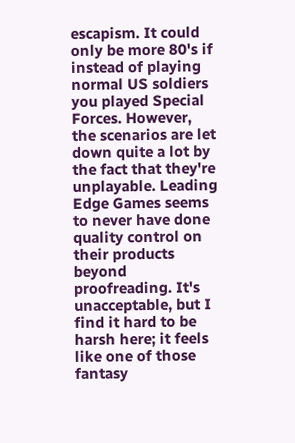escapism. It could only be more 80's if instead of playing normal US soldiers you played Special Forces. However, the scenarios are let down quite a lot by the fact that they're unplayable. Leading Edge Games seems to never have done quality control on their products beyond proofreading. It's unacceptable, but I find it hard to be harsh here; it feels like one of those fantasy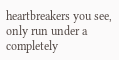heartbreakers you see, only run under a completely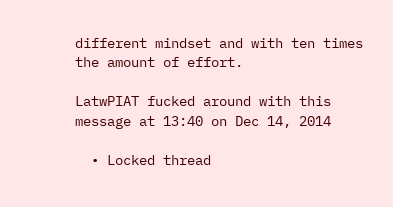different mindset and with ten times the amount of effort.

LatwPIAT fucked around with this message at 13:40 on Dec 14, 2014

  • Locked thread